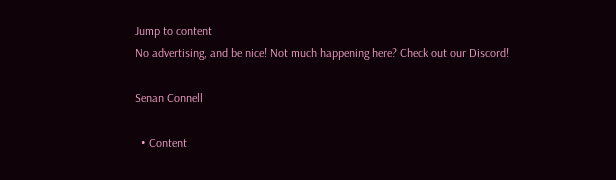Jump to content
No advertising, and be nice! Not much happening here? Check out our Discord!

Senan Connell

  • Content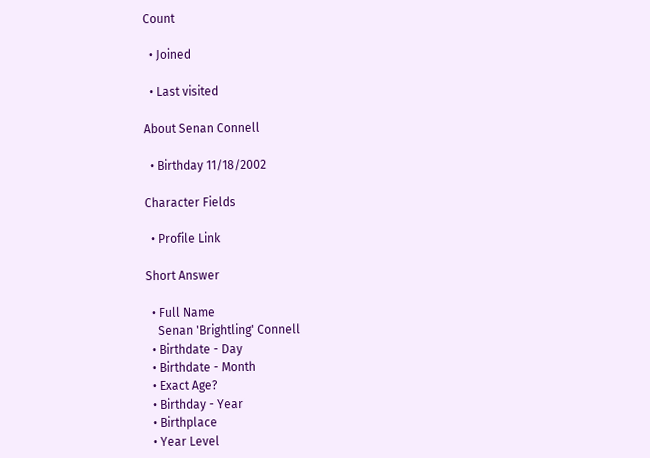Count

  • Joined

  • Last visited

About Senan Connell

  • Birthday 11/18/2002

Character Fields

  • Profile Link

Short Answer

  • Full Name
    Senan 'Brightling' Connell
  • Birthdate - Day
  • Birthdate - Month
  • Exact Age?
  • Birthday - Year
  • Birthplace
  • Year Level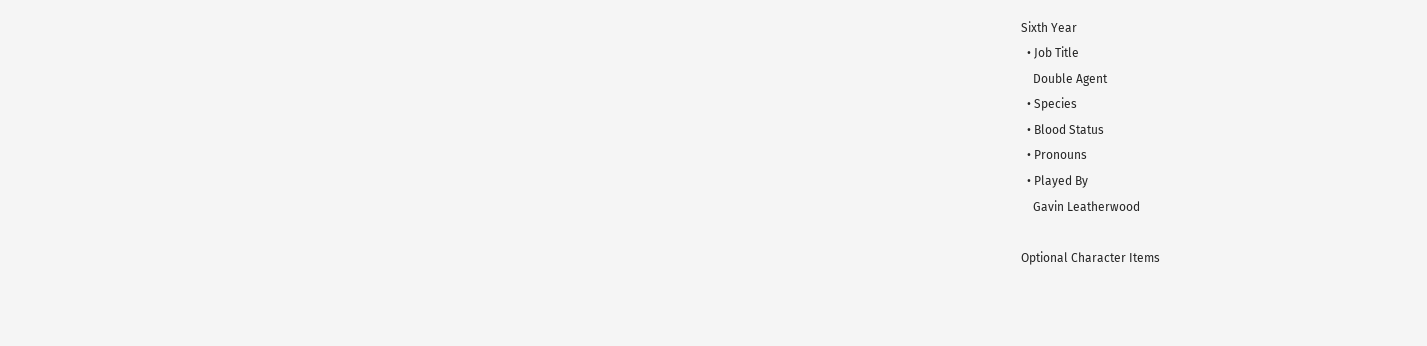Sixth Year
  • Job Title
    Double Agent
  • Species
  • Blood Status
  • Pronouns
  • Played By
    Gavin Leatherwood

Optional Character Items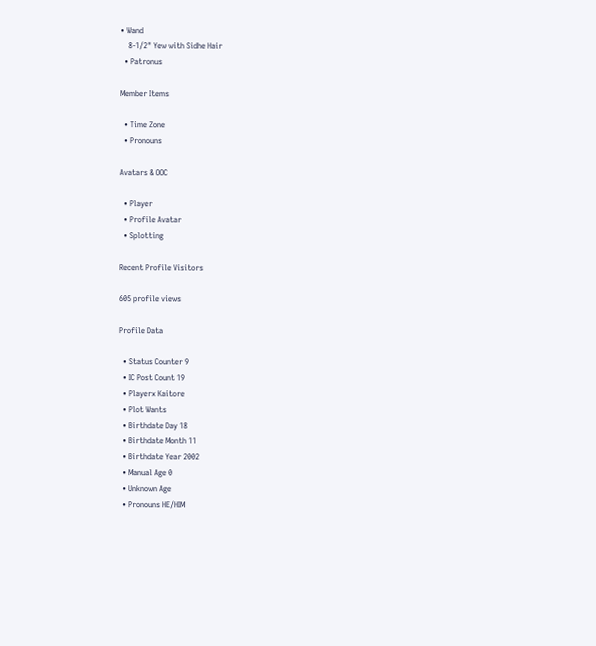• Wand
    8-1/2" Yew with Sidhe Hair
  • Patronus

Member Items

  • Time Zone
  • Pronouns

Avatars & OOC

  • Player
  • Profile Avatar
  • Splotting

Recent Profile Visitors

605 profile views

Profile Data

  • Status Counter 9
  • IC Post Count 19
  • Playerx Kaitore
  • Plot Wants
  • Birthdate Day 18
  • Birthdate Month 11
  • Birthdate Year 2002
  • Manual Age 0
  • Unknown Age
  • Pronouns HE/HIM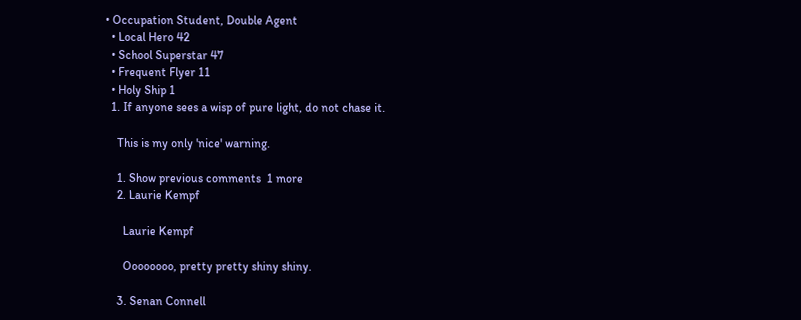• Occupation Student, Double Agent
  • Local Hero 42
  • School Superstar 47
  • Frequent Flyer 11
  • Holy Ship 1
  1. If anyone sees a wisp of pure light, do not chase it.

    This is my only 'nice' warning.

    1. Show previous comments  1 more
    2. Laurie Kempf

      Laurie Kempf

      Oooooooo, pretty pretty shiny shiny.

    3. Senan Connell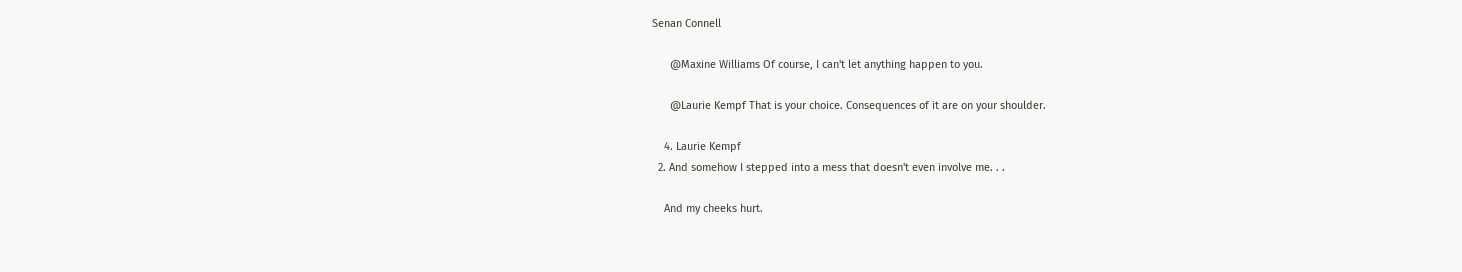Senan Connell

      @Maxine Williams Of course, I can't let anything happen to you.

      @Laurie Kempf That is your choice. Consequences of it are on your shoulder.

    4. Laurie Kempf
  2. And somehow I stepped into a mess that doesn't even involve me. . .

    And my cheeks hurt.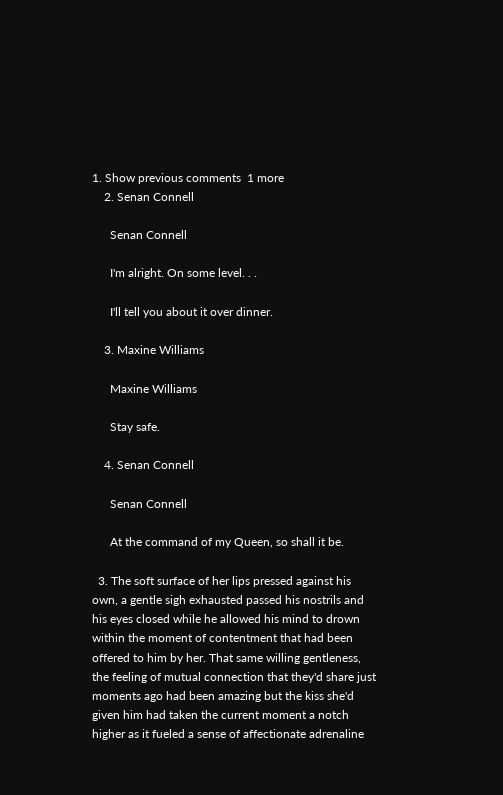1. Show previous comments  1 more
    2. Senan Connell

      Senan Connell

      I'm alright. On some level. . .

      I'll tell you about it over dinner.

    3. Maxine Williams

      Maxine Williams

      Stay safe.

    4. Senan Connell

      Senan Connell

      At the command of my Queen, so shall it be.

  3. The soft surface of her lips pressed against his own, a gentle sigh exhausted passed his nostrils and his eyes closed while he allowed his mind to drown within the moment of contentment that had been offered to him by her. That same willing gentleness, the feeling of mutual connection that they'd share just moments ago had been amazing but the kiss she'd given him had taken the current moment a notch higher as it fueled a sense of affectionate adrenaline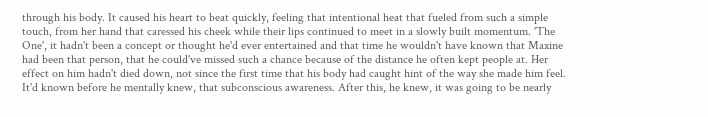through his body. It caused his heart to beat quickly, feeling that intentional heat that fueled from such a simple touch, from her hand that caressed his cheek while their lips continued to meet in a slowly built momentum. 'The One', it hadn't been a concept or thought he'd ever entertained and that time he wouldn't have known that Maxine had been that person, that he could've missed such a chance because of the distance he often kept people at. Her effect on him hadn't died down, not since the first time that his body had caught hint of the way she made him feel. It'd known before he mentally knew, that subconscious awareness. After this, he knew, it was going to be nearly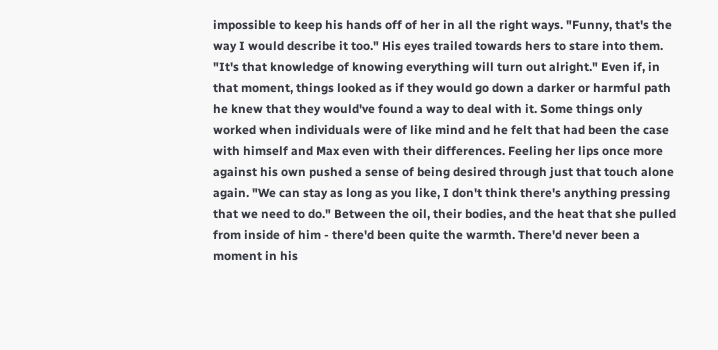impossible to keep his hands off of her in all the right ways. "Funny, that's the way I would describe it too." His eyes trailed towards hers to stare into them. "It's that knowledge of knowing everything will turn out alright." Even if, in that moment, things looked as if they would go down a darker or harmful path he knew that they would've found a way to deal with it. Some things only worked when individuals were of like mind and he felt that had been the case with himself and Max even with their differences. Feeling her lips once more against his own pushed a sense of being desired through just that touch alone again. "We can stay as long as you like, I don't think there's anything pressing that we need to do." Between the oil, their bodies, and the heat that she pulled from inside of him - there'd been quite the warmth. There'd never been a moment in his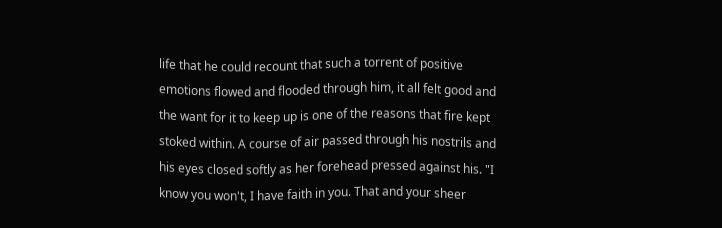life that he could recount that such a torrent of positive emotions flowed and flooded through him, it all felt good and the want for it to keep up is one of the reasons that fire kept stoked within. A course of air passed through his nostrils and his eyes closed softly as her forehead pressed against his. "I know you won't, I have faith in you. That and your sheer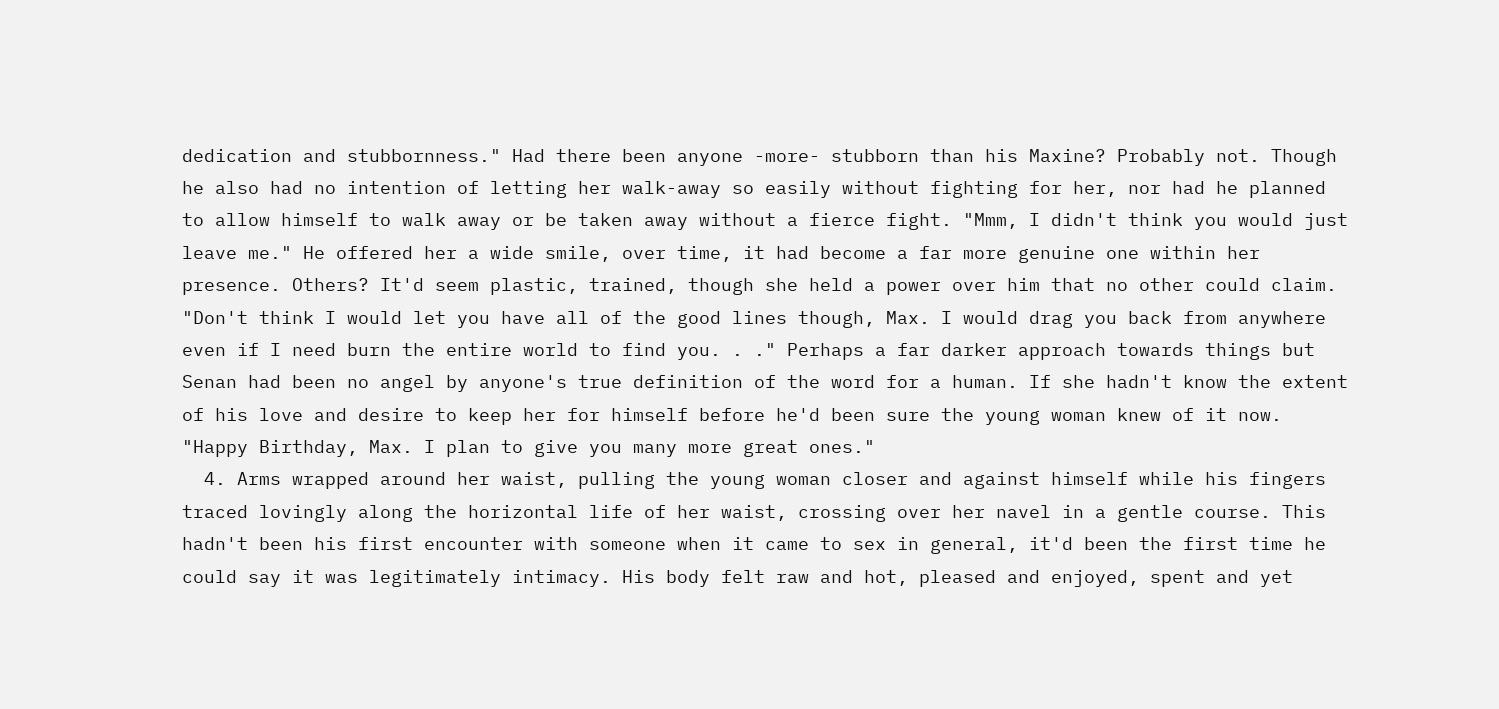dedication and stubbornness." Had there been anyone -more- stubborn than his Maxine? Probably not. Though he also had no intention of letting her walk-away so easily without fighting for her, nor had he planned to allow himself to walk away or be taken away without a fierce fight. "Mmm, I didn't think you would just leave me." He offered her a wide smile, over time, it had become a far more genuine one within her presence. Others? It'd seem plastic, trained, though she held a power over him that no other could claim. "Don't think I would let you have all of the good lines though, Max. I would drag you back from anywhere even if I need burn the entire world to find you. . ." Perhaps a far darker approach towards things but Senan had been no angel by anyone's true definition of the word for a human. If she hadn't know the extent of his love and desire to keep her for himself before he'd been sure the young woman knew of it now. "Happy Birthday, Max. I plan to give you many more great ones."
  4. Arms wrapped around her waist, pulling the young woman closer and against himself while his fingers traced lovingly along the horizontal life of her waist, crossing over her navel in a gentle course. This hadn't been his first encounter with someone when it came to sex in general, it'd been the first time he could say it was legitimately intimacy. His body felt raw and hot, pleased and enjoyed, spent and yet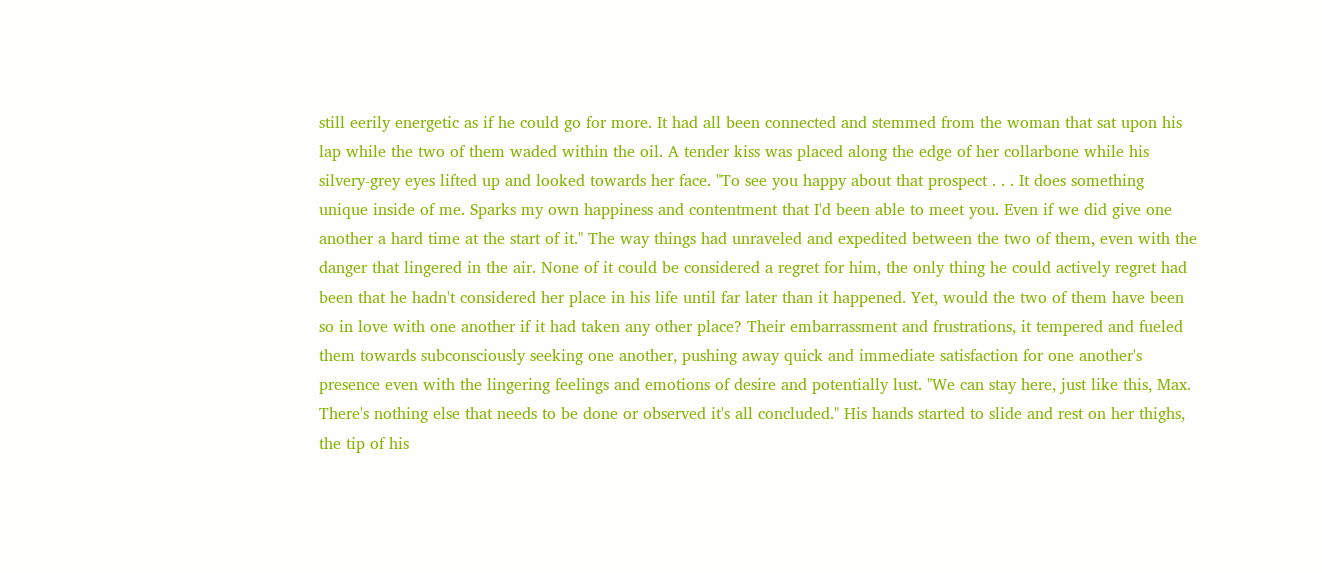still eerily energetic as if he could go for more. It had all been connected and stemmed from the woman that sat upon his lap while the two of them waded within the oil. A tender kiss was placed along the edge of her collarbone while his silvery-grey eyes lifted up and looked towards her face. "To see you happy about that prospect . . . It does something unique inside of me. Sparks my own happiness and contentment that I'd been able to meet you. Even if we did give one another a hard time at the start of it." The way things had unraveled and expedited between the two of them, even with the danger that lingered in the air. None of it could be considered a regret for him, the only thing he could actively regret had been that he hadn't considered her place in his life until far later than it happened. Yet, would the two of them have been so in love with one another if it had taken any other place? Their embarrassment and frustrations, it tempered and fueled them towards subconsciously seeking one another, pushing away quick and immediate satisfaction for one another's presence even with the lingering feelings and emotions of desire and potentially lust. "We can stay here, just like this, Max. There's nothing else that needs to be done or observed it's all concluded." His hands started to slide and rest on her thighs, the tip of his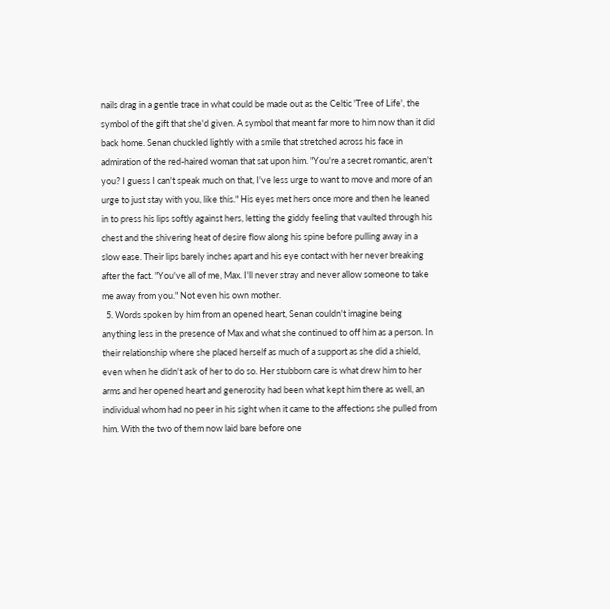nails drag in a gentle trace in what could be made out as the Celtic 'Tree of Life', the symbol of the gift that she'd given. A symbol that meant far more to him now than it did back home. Senan chuckled lightly with a smile that stretched across his face in admiration of the red-haired woman that sat upon him. "You're a secret romantic, aren't you? I guess I can't speak much on that, I've less urge to want to move and more of an urge to just stay with you, like this." His eyes met hers once more and then he leaned in to press his lips softly against hers, letting the giddy feeling that vaulted through his chest and the shivering heat of desire flow along his spine before pulling away in a slow ease. Their lips barely inches apart and his eye contact with her never breaking after the fact. "You've all of me, Max. I'll never stray and never allow someone to take me away from you." Not even his own mother.
  5. Words spoken by him from an opened heart, Senan couldn't imagine being anything less in the presence of Max and what she continued to off him as a person. In their relationship where she placed herself as much of a support as she did a shield, even when he didn't ask of her to do so. Her stubborn care is what drew him to her arms and her opened heart and generosity had been what kept him there as well, an individual whom had no peer in his sight when it came to the affections she pulled from him. With the two of them now laid bare before one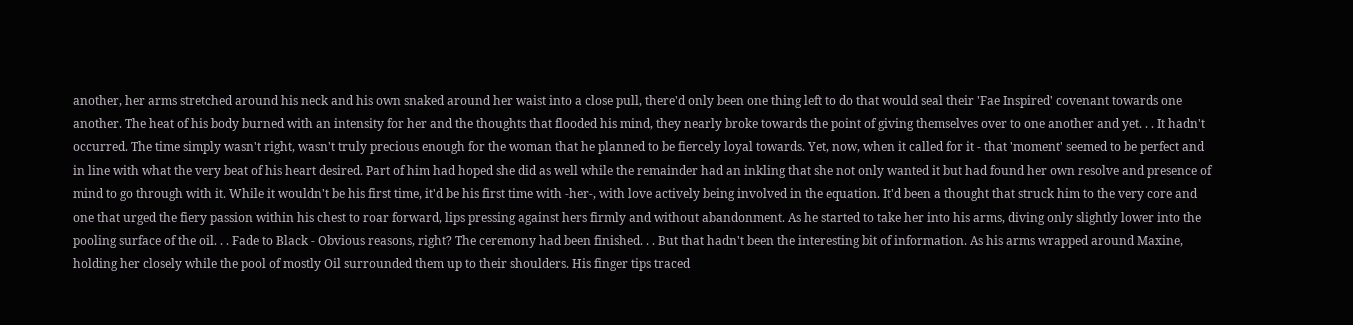another, her arms stretched around his neck and his own snaked around her waist into a close pull, there'd only been one thing left to do that would seal their 'Fae Inspired' covenant towards one another. The heat of his body burned with an intensity for her and the thoughts that flooded his mind, they nearly broke towards the point of giving themselves over to one another and yet. . . It hadn't occurred. The time simply wasn't right, wasn't truly precious enough for the woman that he planned to be fiercely loyal towards. Yet, now, when it called for it - that 'moment' seemed to be perfect and in line with what the very beat of his heart desired. Part of him had hoped she did as well while the remainder had an inkling that she not only wanted it but had found her own resolve and presence of mind to go through with it. While it wouldn't be his first time, it'd be his first time with -her-, with love actively being involved in the equation. It'd been a thought that struck him to the very core and one that urged the fiery passion within his chest to roar forward, lips pressing against hers firmly and without abandonment. As he started to take her into his arms, diving only slightly lower into the pooling surface of the oil. . . Fade to Black - Obvious reasons, right? The ceremony had been finished. . . But that hadn't been the interesting bit of information. As his arms wrapped around Maxine, holding her closely while the pool of mostly Oil surrounded them up to their shoulders. His finger tips traced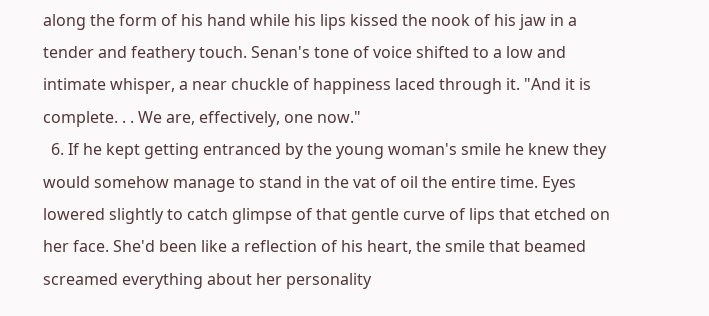along the form of his hand while his lips kissed the nook of his jaw in a tender and feathery touch. Senan's tone of voice shifted to a low and intimate whisper, a near chuckle of happiness laced through it. "And it is complete. . . We are, effectively, one now."
  6. If he kept getting entranced by the young woman's smile he knew they would somehow manage to stand in the vat of oil the entire time. Eyes lowered slightly to catch glimpse of that gentle curve of lips that etched on her face. She'd been like a reflection of his heart, the smile that beamed screamed everything about her personality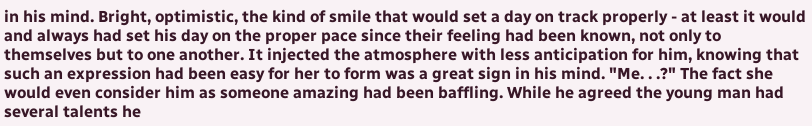in his mind. Bright, optimistic, the kind of smile that would set a day on track properly - at least it would and always had set his day on the proper pace since their feeling had been known, not only to themselves but to one another. It injected the atmosphere with less anticipation for him, knowing that such an expression had been easy for her to form was a great sign in his mind. "Me. . .?" The fact she would even consider him as someone amazing had been baffling. While he agreed the young man had several talents he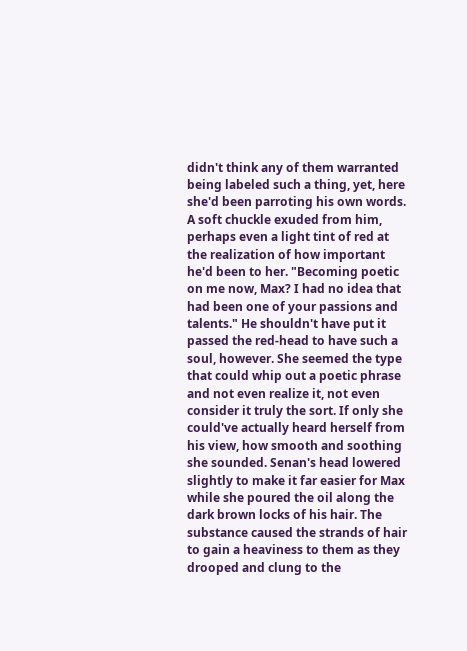didn't think any of them warranted being labeled such a thing, yet, here she'd been parroting his own words. A soft chuckle exuded from him, perhaps even a light tint of red at the realization of how important he'd been to her. "Becoming poetic on me now, Max? I had no idea that had been one of your passions and talents." He shouldn't have put it passed the red-head to have such a soul, however. She seemed the type that could whip out a poetic phrase and not even realize it, not even consider it truly the sort. If only she could've actually heard herself from his view, how smooth and soothing she sounded. Senan's head lowered slightly to make it far easier for Max while she poured the oil along the dark brown locks of his hair. The substance caused the strands of hair to gain a heaviness to them as they drooped and clung to the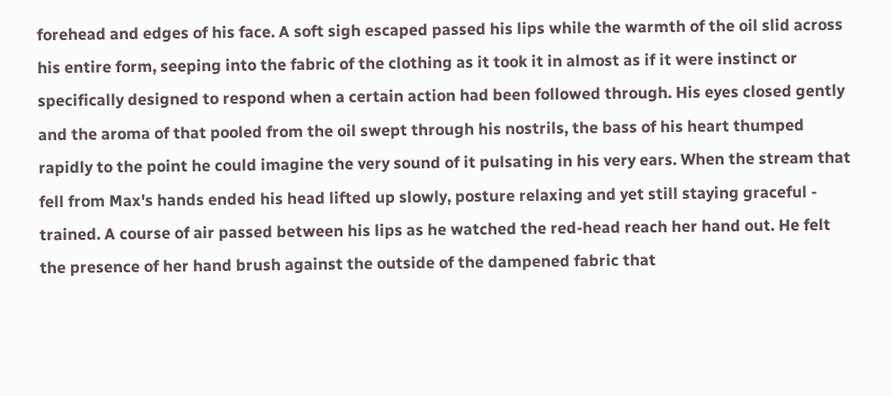forehead and edges of his face. A soft sigh escaped passed his lips while the warmth of the oil slid across his entire form, seeping into the fabric of the clothing as it took it in almost as if it were instinct or specifically designed to respond when a certain action had been followed through. His eyes closed gently and the aroma of that pooled from the oil swept through his nostrils, the bass of his heart thumped rapidly to the point he could imagine the very sound of it pulsating in his very ears. When the stream that fell from Max's hands ended his head lifted up slowly, posture relaxing and yet still staying graceful - trained. A course of air passed between his lips as he watched the red-head reach her hand out. He felt the presence of her hand brush against the outside of the dampened fabric that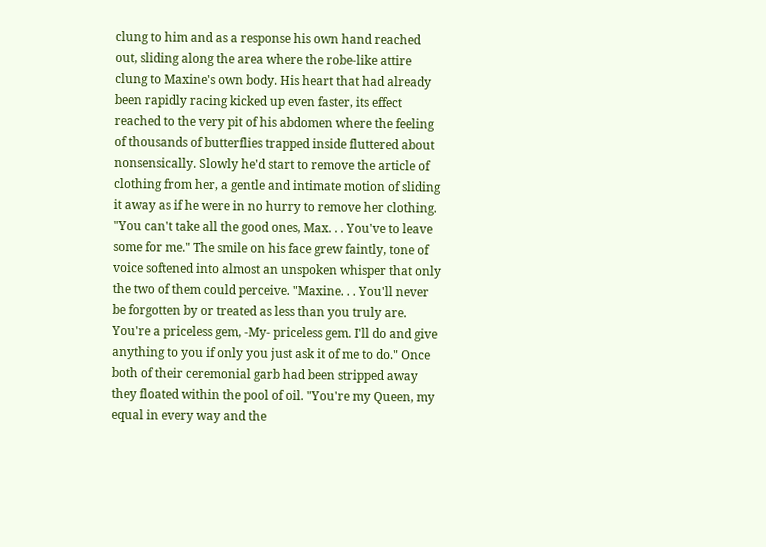clung to him and as a response his own hand reached out, sliding along the area where the robe-like attire clung to Maxine's own body. His heart that had already been rapidly racing kicked up even faster, its effect reached to the very pit of his abdomen where the feeling of thousands of butterflies trapped inside fluttered about nonsensically. Slowly he'd start to remove the article of clothing from her, a gentle and intimate motion of sliding it away as if he were in no hurry to remove her clothing. "You can't take all the good ones, Max. . . You've to leave some for me." The smile on his face grew faintly, tone of voice softened into almost an unspoken whisper that only the two of them could perceive. "Maxine. . . You'll never be forgotten by or treated as less than you truly are. You're a priceless gem, -My- priceless gem. I'll do and give anything to you if only you just ask it of me to do." Once both of their ceremonial garb had been stripped away they floated within the pool of oil. "You're my Queen, my equal in every way and the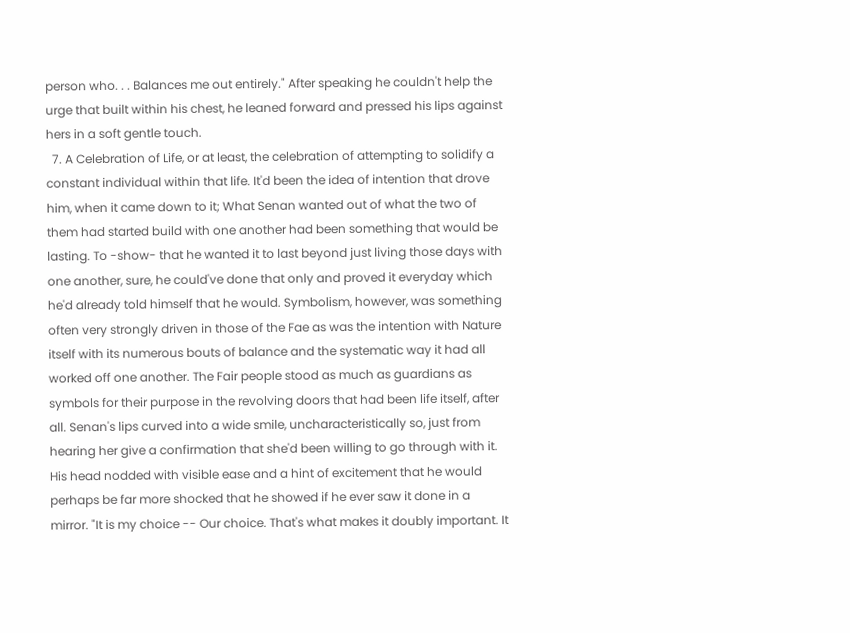person who. . . Balances me out entirely." After speaking he couldn't help the urge that built within his chest, he leaned forward and pressed his lips against hers in a soft gentle touch.
  7. A Celebration of Life, or at least, the celebration of attempting to solidify a constant individual within that life. It'd been the idea of intention that drove him, when it came down to it; What Senan wanted out of what the two of them had started build with one another had been something that would be lasting. To -show- that he wanted it to last beyond just living those days with one another, sure, he could've done that only and proved it everyday which he'd already told himself that he would. Symbolism, however, was something often very strongly driven in those of the Fae as was the intention with Nature itself with its numerous bouts of balance and the systematic way it had all worked off one another. The Fair people stood as much as guardians as symbols for their purpose in the revolving doors that had been life itself, after all. Senan's lips curved into a wide smile, uncharacteristically so, just from hearing her give a confirmation that she'd been willing to go through with it. His head nodded with visible ease and a hint of excitement that he would perhaps be far more shocked that he showed if he ever saw it done in a mirror. "It is my choice -- Our choice. That's what makes it doubly important. It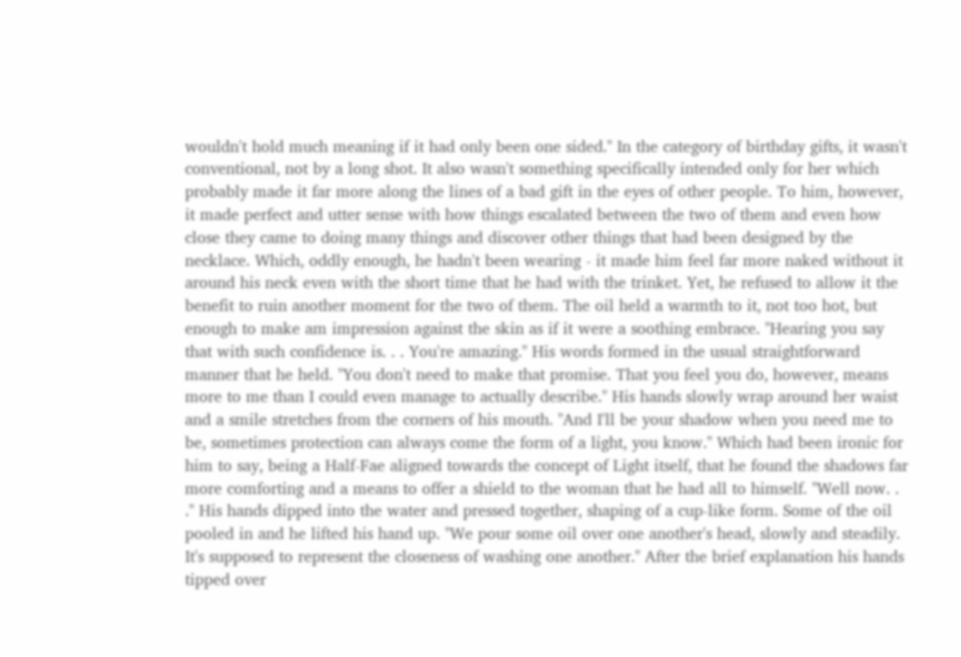wouldn't hold much meaning if it had only been one sided." In the category of birthday gifts, it wasn't conventional, not by a long shot. It also wasn't something specifically intended only for her which probably made it far more along the lines of a bad gift in the eyes of other people. To him, however, it made perfect and utter sense with how things escalated between the two of them and even how close they came to doing many things and discover other things that had been designed by the necklace. Which, oddly enough, he hadn't been wearing - it made him feel far more naked without it around his neck even with the short time that he had with the trinket. Yet, he refused to allow it the benefit to ruin another moment for the two of them. The oil held a warmth to it, not too hot, but enough to make am impression against the skin as if it were a soothing embrace. "Hearing you say that with such confidence is. . . You're amazing." His words formed in the usual straightforward manner that he held. "You don't need to make that promise. That you feel you do, however, means more to me than I could even manage to actually describe." His hands slowly wrap around her waist and a smile stretches from the corners of his mouth. "And I'll be your shadow when you need me to be, sometimes protection can always come the form of a light, you know." Which had been ironic for him to say, being a Half-Fae aligned towards the concept of Light itself, that he found the shadows far more comforting and a means to offer a shield to the woman that he had all to himself. "Well now. . ." His hands dipped into the water and pressed together, shaping of a cup-like form. Some of the oil pooled in and he lifted his hand up. "We pour some oil over one another's head, slowly and steadily. It's supposed to represent the closeness of washing one another." After the brief explanation his hands tipped over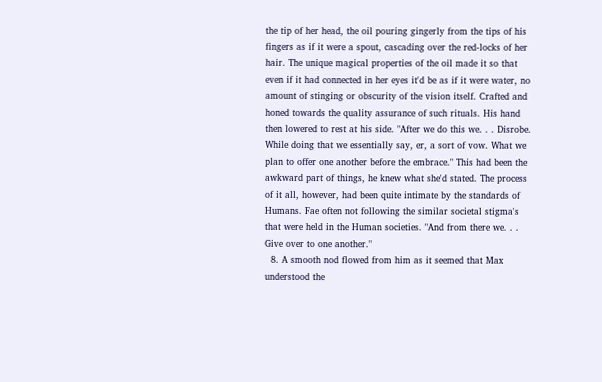the tip of her head, the oil pouring gingerly from the tips of his fingers as if it were a spout, cascading over the red-locks of her hair. The unique magical properties of the oil made it so that even if it had connected in her eyes it'd be as if it were water, no amount of stinging or obscurity of the vision itself. Crafted and honed towards the quality assurance of such rituals. His hand then lowered to rest at his side. "After we do this we. . . Disrobe. While doing that we essentially say, er, a sort of vow. What we plan to offer one another before the embrace." This had been the awkward part of things, he knew what she'd stated. The process of it all, however, had been quite intimate by the standards of Humans. Fae often not following the similar societal stigma's that were held in the Human societies. "And from there we. . . Give over to one another."
  8. A smooth nod flowed from him as it seemed that Max understood the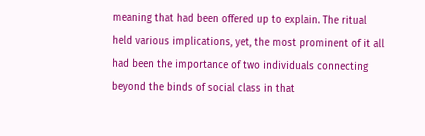meaning that had been offered up to explain. The ritual held various implications, yet, the most prominent of it all had been the importance of two individuals connecting beyond the binds of social class in that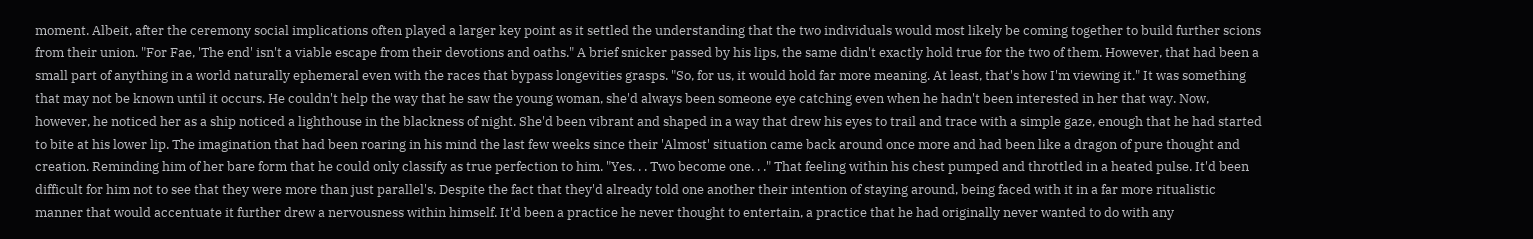moment. Albeit, after the ceremony social implications often played a larger key point as it settled the understanding that the two individuals would most likely be coming together to build further scions from their union. "For Fae, 'The end' isn't a viable escape from their devotions and oaths." A brief snicker passed by his lips, the same didn't exactly hold true for the two of them. However, that had been a small part of anything in a world naturally ephemeral even with the races that bypass longevities grasps. "So, for us, it would hold far more meaning. At least, that's how I'm viewing it." It was something that may not be known until it occurs. He couldn't help the way that he saw the young woman, she'd always been someone eye catching even when he hadn't been interested in her that way. Now, however, he noticed her as a ship noticed a lighthouse in the blackness of night. She'd been vibrant and shaped in a way that drew his eyes to trail and trace with a simple gaze, enough that he had started to bite at his lower lip. The imagination that had been roaring in his mind the last few weeks since their 'Almost' situation came back around once more and had been like a dragon of pure thought and creation. Reminding him of her bare form that he could only classify as true perfection to him. "Yes. . . Two become one. . ." That feeling within his chest pumped and throttled in a heated pulse. It'd been difficult for him not to see that they were more than just parallel's. Despite the fact that they'd already told one another their intention of staying around, being faced with it in a far more ritualistic manner that would accentuate it further drew a nervousness within himself. It'd been a practice he never thought to entertain, a practice that he had originally never wanted to do with any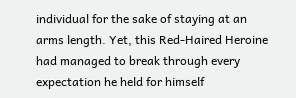individual for the sake of staying at an arms length. Yet, this Red-Haired Heroine had managed to break through every expectation he held for himself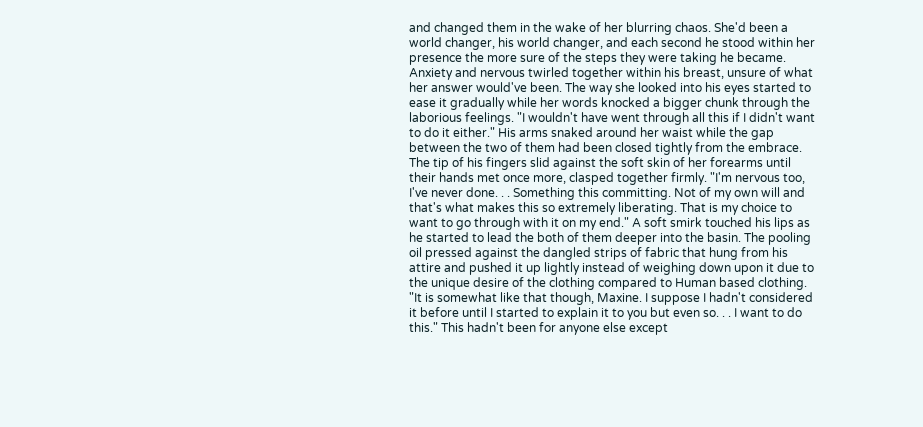and changed them in the wake of her blurring chaos. She'd been a world changer, his world changer, and each second he stood within her presence the more sure of the steps they were taking he became. Anxiety and nervous twirled together within his breast, unsure of what her answer would've been. The way she looked into his eyes started to ease it gradually while her words knocked a bigger chunk through the laborious feelings. "I wouldn't have went through all this if I didn't want to do it either." His arms snaked around her waist while the gap between the two of them had been closed tightly from the embrace. The tip of his fingers slid against the soft skin of her forearms until their hands met once more, clasped together firmly. "I'm nervous too, I've never done. . . Something this committing. Not of my own will and that's what makes this so extremely liberating. That is my choice to want to go through with it on my end." A soft smirk touched his lips as he started to lead the both of them deeper into the basin. The pooling oil pressed against the dangled strips of fabric that hung from his attire and pushed it up lightly instead of weighing down upon it due to the unique desire of the clothing compared to Human based clothing. "It is somewhat like that though, Maxine. I suppose I hadn't considered it before until I started to explain it to you but even so. . . I want to do this." This hadn't been for anyone else except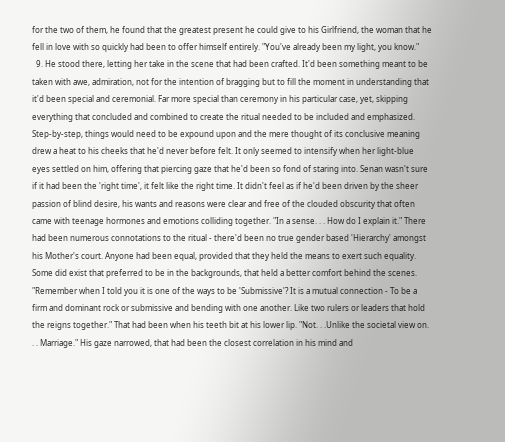for the two of them, he found that the greatest present he could give to his Girlfriend, the woman that he fell in love with so quickly had been to offer himself entirely. "You've already been my light, you know."
  9. He stood there, letting her take in the scene that had been crafted. It'd been something meant to be taken with awe, admiration, not for the intention of bragging but to fill the moment in understanding that it'd been special and ceremonial. Far more special than ceremony in his particular case, yet, skipping everything that concluded and combined to create the ritual needed to be included and emphasized. Step-by-step, things would need to be expound upon and the mere thought of its conclusive meaning drew a heat to his cheeks that he'd never before felt. It only seemed to intensify when her light-blue eyes settled on him, offering that piercing gaze that he'd been so fond of staring into. Senan wasn't sure if it had been the 'right time', it felt like the right time. It didn't feel as if he'd been driven by the sheer passion of blind desire, his wants and reasons were clear and free of the clouded obscurity that often came with teenage hormones and emotions colliding together. "In a sense. . . How do I explain it." There had been numerous connotations to the ritual - there'd been no true gender based 'Hierarchy' amongst his Mother's court. Anyone had been equal, provided that they held the means to exert such equality. Some did exist that preferred to be in the backgrounds, that held a better comfort behind the scenes. "Remember when I told you it is one of the ways to be 'Submissive'? It is a mutual connection - To be a firm and dominant rock or submissive and bending with one another. Like two rulers or leaders that hold the reigns together." That had been when his teeth bit at his lower lip. "Not. . .Unlike the societal view on. . . Marriage." His gaze narrowed, that had been the closest correlation in his mind and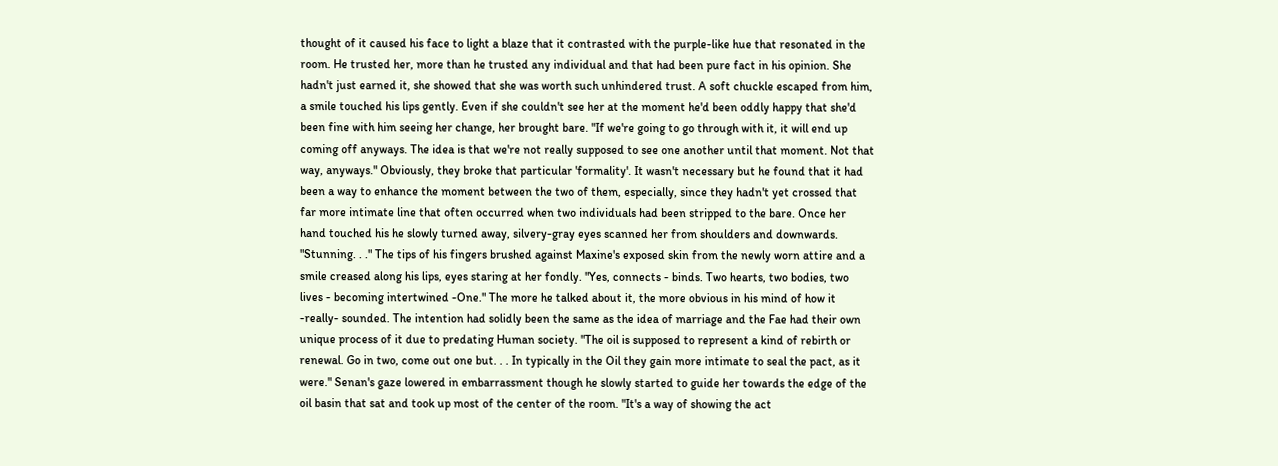thought of it caused his face to light a blaze that it contrasted with the purple-like hue that resonated in the room. He trusted her, more than he trusted any individual and that had been pure fact in his opinion. She hadn't just earned it, she showed that she was worth such unhindered trust. A soft chuckle escaped from him, a smile touched his lips gently. Even if she couldn't see her at the moment he'd been oddly happy that she'd been fine with him seeing her change, her brought bare. "If we're going to go through with it, it will end up coming off anyways. The idea is that we're not really supposed to see one another until that moment. Not that way, anyways." Obviously, they broke that particular 'formality'. It wasn't necessary but he found that it had been a way to enhance the moment between the two of them, especially, since they hadn't yet crossed that far more intimate line that often occurred when two individuals had been stripped to the bare. Once her hand touched his he slowly turned away, silvery-gray eyes scanned her from shoulders and downwards. "Stunning. . ." The tips of his fingers brushed against Maxine's exposed skin from the newly worn attire and a smile creased along his lips, eyes staring at her fondly. "Yes, connects - binds. Two hearts, two bodies, two lives - becoming intertwined -One." The more he talked about it, the more obvious in his mind of how it -really- sounded. The intention had solidly been the same as the idea of marriage and the Fae had their own unique process of it due to predating Human society. "The oil is supposed to represent a kind of rebirth or renewal. Go in two, come out one but. . . In typically in the Oil they gain more intimate to seal the pact, as it were." Senan's gaze lowered in embarrassment though he slowly started to guide her towards the edge of the oil basin that sat and took up most of the center of the room. "It's a way of showing the act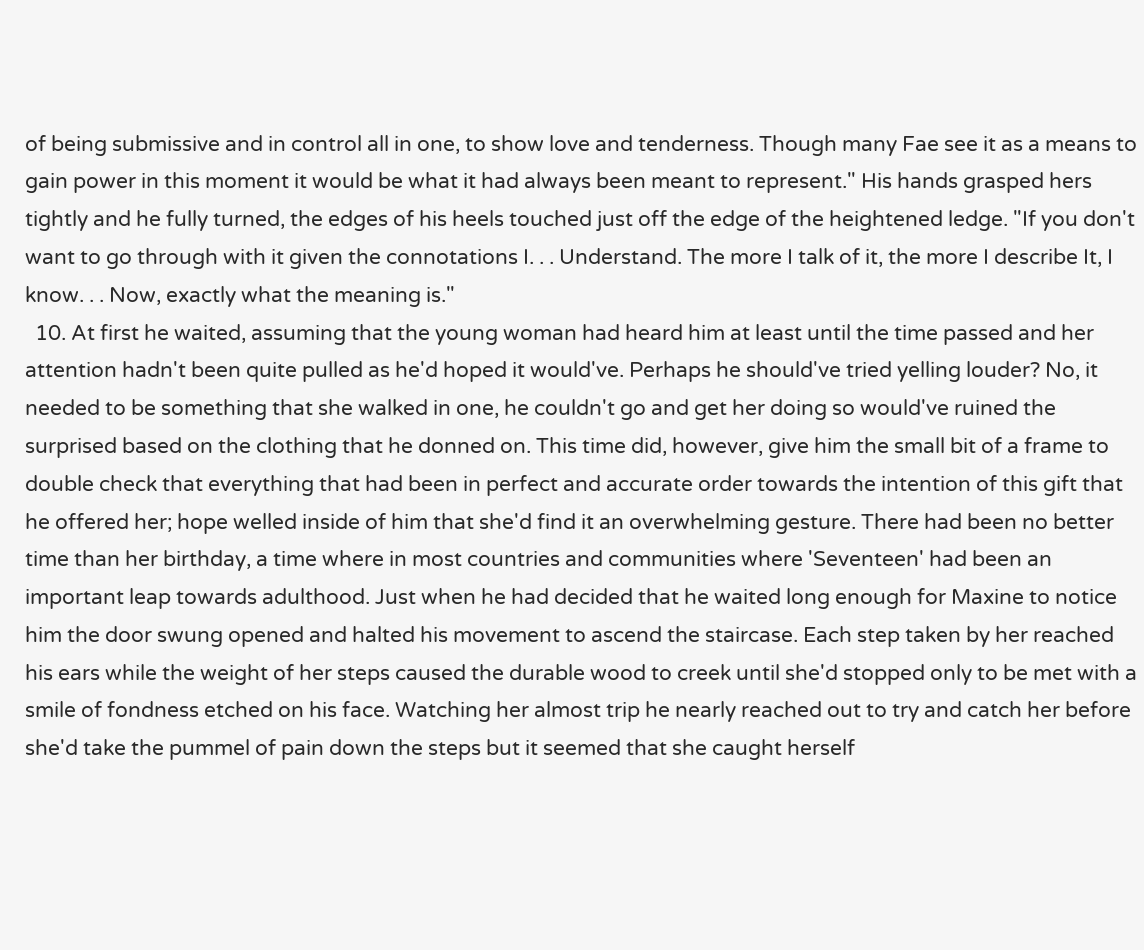of being submissive and in control all in one, to show love and tenderness. Though many Fae see it as a means to gain power in this moment it would be what it had always been meant to represent." His hands grasped hers tightly and he fully turned, the edges of his heels touched just off the edge of the heightened ledge. "If you don't want to go through with it given the connotations I. . . Understand. The more I talk of it, the more I describe It, I know. . . Now, exactly what the meaning is."
  10. At first he waited, assuming that the young woman had heard him at least until the time passed and her attention hadn't been quite pulled as he'd hoped it would've. Perhaps he should've tried yelling louder? No, it needed to be something that she walked in one, he couldn't go and get her doing so would've ruined the surprised based on the clothing that he donned on. This time did, however, give him the small bit of a frame to double check that everything that had been in perfect and accurate order towards the intention of this gift that he offered her; hope welled inside of him that she'd find it an overwhelming gesture. There had been no better time than her birthday, a time where in most countries and communities where 'Seventeen' had been an important leap towards adulthood. Just when he had decided that he waited long enough for Maxine to notice him the door swung opened and halted his movement to ascend the staircase. Each step taken by her reached his ears while the weight of her steps caused the durable wood to creek until she'd stopped only to be met with a smile of fondness etched on his face. Watching her almost trip he nearly reached out to try and catch her before she'd take the pummel of pain down the steps but it seemed that she caught herself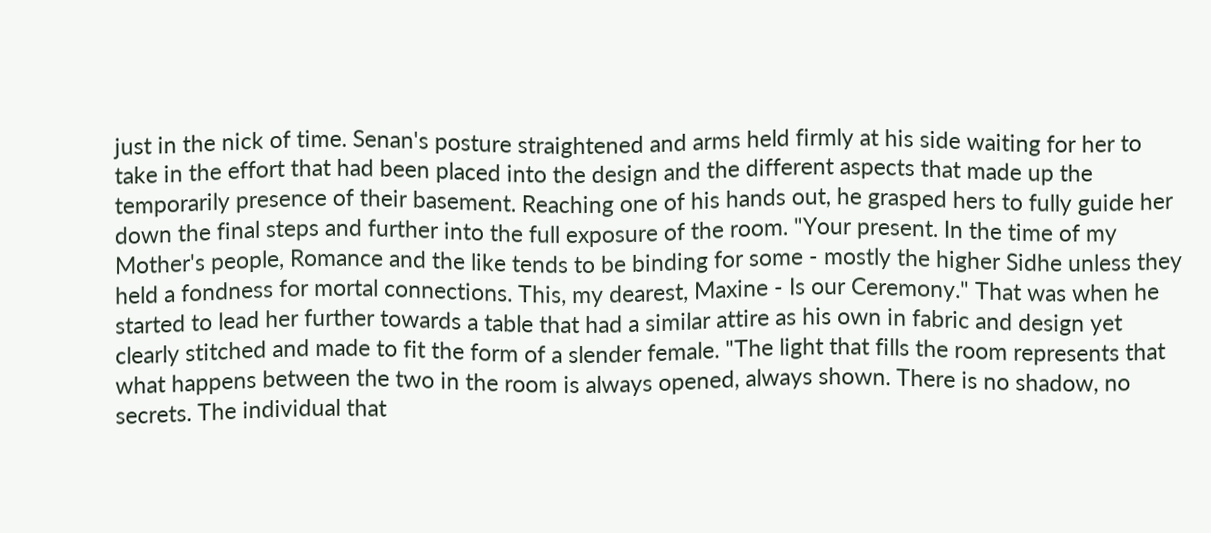just in the nick of time. Senan's posture straightened and arms held firmly at his side waiting for her to take in the effort that had been placed into the design and the different aspects that made up the temporarily presence of their basement. Reaching one of his hands out, he grasped hers to fully guide her down the final steps and further into the full exposure of the room. "Your present. In the time of my Mother's people, Romance and the like tends to be binding for some - mostly the higher Sidhe unless they held a fondness for mortal connections. This, my dearest, Maxine - Is our Ceremony." That was when he started to lead her further towards a table that had a similar attire as his own in fabric and design yet clearly stitched and made to fit the form of a slender female. "The light that fills the room represents that what happens between the two in the room is always opened, always shown. There is no shadow, no secrets. The individual that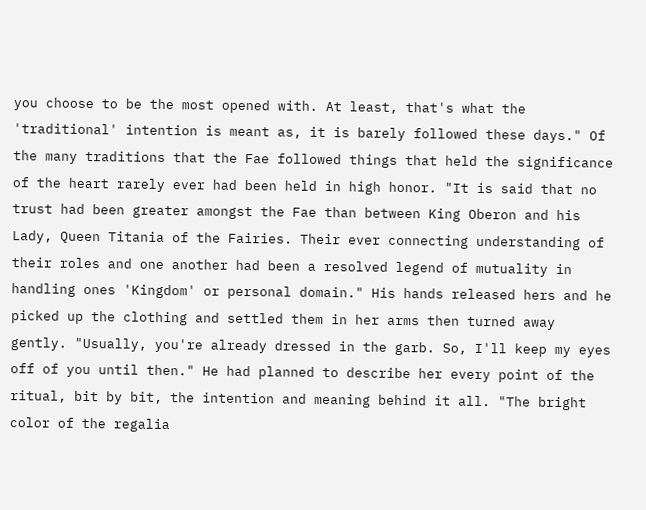you choose to be the most opened with. At least, that's what the 'traditional' intention is meant as, it is barely followed these days." Of the many traditions that the Fae followed things that held the significance of the heart rarely ever had been held in high honor. "It is said that no trust had been greater amongst the Fae than between King Oberon and his Lady, Queen Titania of the Fairies. Their ever connecting understanding of their roles and one another had been a resolved legend of mutuality in handling ones 'Kingdom' or personal domain." His hands released hers and he picked up the clothing and settled them in her arms then turned away gently. "Usually, you're already dressed in the garb. So, I'll keep my eyes off of you until then." He had planned to describe her every point of the ritual, bit by bit, the intention and meaning behind it all. "The bright color of the regalia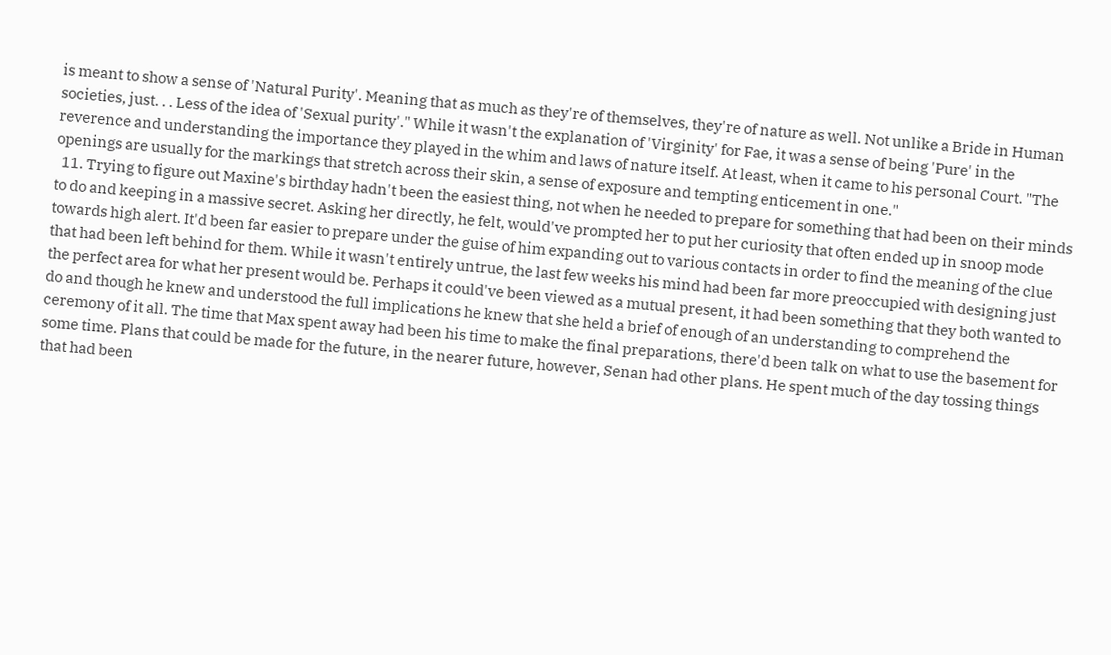is meant to show a sense of 'Natural Purity'. Meaning that as much as they're of themselves, they're of nature as well. Not unlike a Bride in Human societies, just. . . Less of the idea of 'Sexual purity'." While it wasn't the explanation of 'Virginity' for Fae, it was a sense of being 'Pure' in the reverence and understanding the importance they played in the whim and laws of nature itself. At least, when it came to his personal Court. "The openings are usually for the markings that stretch across their skin, a sense of exposure and tempting enticement in one."
  11. Trying to figure out Maxine's birthday hadn't been the easiest thing, not when he needed to prepare for something that had been on their minds to do and keeping in a massive secret. Asking her directly, he felt, would've prompted her to put her curiosity that often ended up in snoop mode towards high alert. It'd been far easier to prepare under the guise of him expanding out to various contacts in order to find the meaning of the clue that had been left behind for them. While it wasn't entirely untrue, the last few weeks his mind had been far more preoccupied with designing just the perfect area for what her present would be. Perhaps it could've been viewed as a mutual present, it had been something that they both wanted to do and though he knew and understood the full implications he knew that she held a brief of enough of an understanding to comprehend the ceremony of it all. The time that Max spent away had been his time to make the final preparations, there'd been talk on what to use the basement for some time. Plans that could be made for the future, in the nearer future, however, Senan had other plans. He spent much of the day tossing things that had been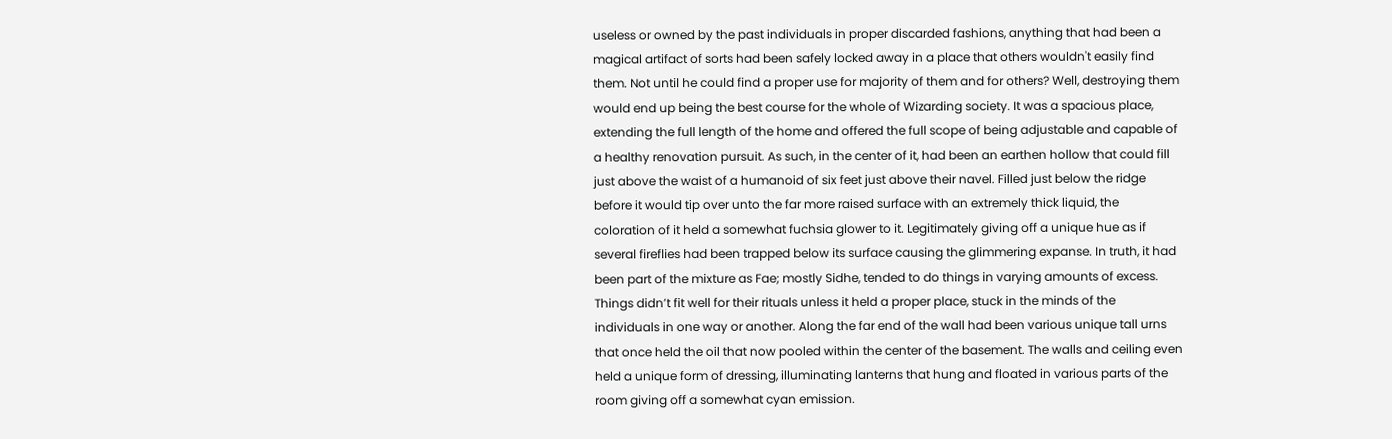useless or owned by the past individuals in proper discarded fashions, anything that had been a magical artifact of sorts had been safely locked away in a place that others wouldn't easily find them. Not until he could find a proper use for majority of them and for others? Well, destroying them would end up being the best course for the whole of Wizarding society. It was a spacious place, extending the full length of the home and offered the full scope of being adjustable and capable of a healthy renovation pursuit. As such, in the center of it, had been an earthen hollow that could fill just above the waist of a humanoid of six feet just above their navel. Filled just below the ridge before it would tip over unto the far more raised surface with an extremely thick liquid, the coloration of it held a somewhat fuchsia glower to it. Legitimately giving off a unique hue as if several fireflies had been trapped below its surface causing the glimmering expanse. In truth, it had been part of the mixture as Fae; mostly Sidhe, tended to do things in varying amounts of excess. Things didn’t fit well for their rituals unless it held a proper place, stuck in the minds of the individuals in one way or another. Along the far end of the wall had been various unique tall urns that once held the oil that now pooled within the center of the basement. The walls and ceiling even held a unique form of dressing, illuminating lanterns that hung and floated in various parts of the room giving off a somewhat cyan emission.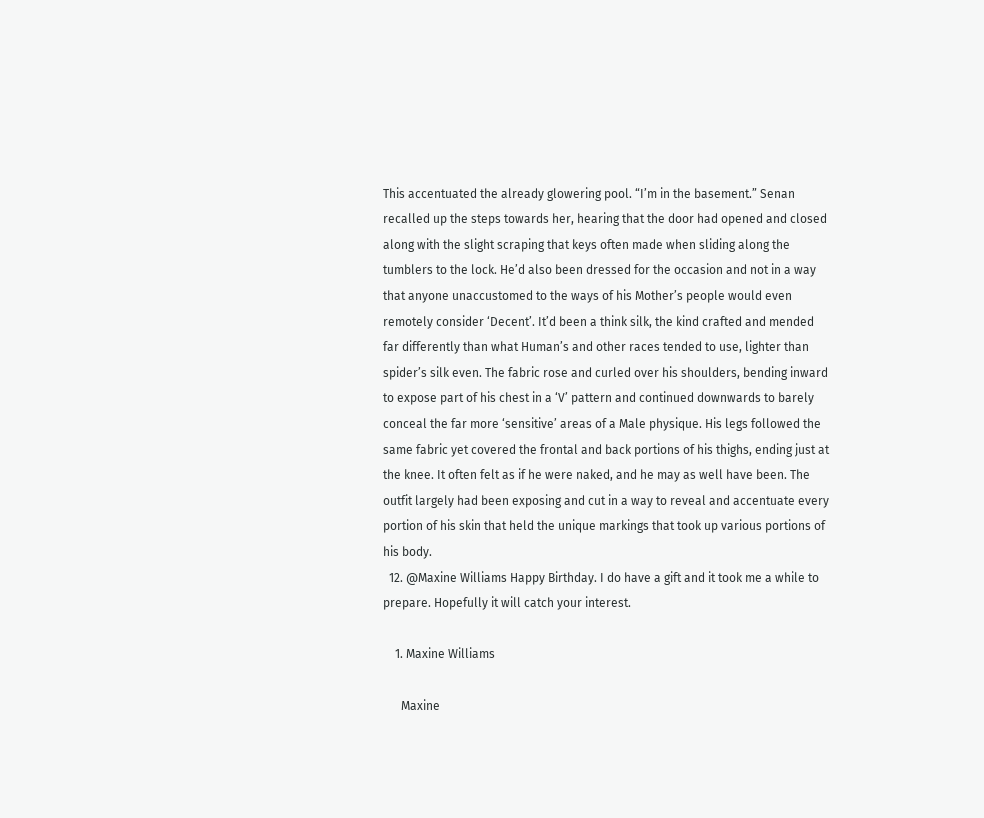This accentuated the already glowering pool. “I’m in the basement.” Senan recalled up the steps towards her, hearing that the door had opened and closed along with the slight scraping that keys often made when sliding along the tumblers to the lock. He’d also been dressed for the occasion and not in a way that anyone unaccustomed to the ways of his Mother’s people would even remotely consider ‘Decent’. It’d been a think silk, the kind crafted and mended far differently than what Human’s and other races tended to use, lighter than spider’s silk even. The fabric rose and curled over his shoulders, bending inward to expose part of his chest in a ‘V’ pattern and continued downwards to barely conceal the far more ‘sensitive’ areas of a Male physique. His legs followed the same fabric yet covered the frontal and back portions of his thighs, ending just at the knee. It often felt as if he were naked, and he may as well have been. The outfit largely had been exposing and cut in a way to reveal and accentuate every portion of his skin that held the unique markings that took up various portions of his body.
  12. @Maxine Williams Happy Birthday. I do have a gift and it took me a while to prepare. Hopefully it will catch your interest.

    1. Maxine Williams

      Maxine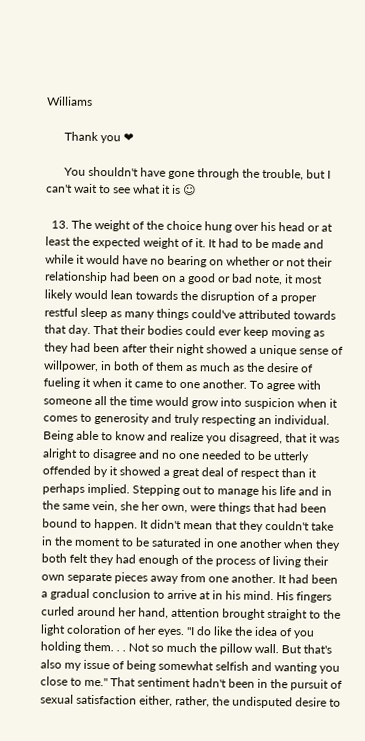Williams

      Thank you ❤

      You shouldn't have gone through the trouble, but I can't wait to see what it is ☺

  13. The weight of the choice hung over his head or at least the expected weight of it. It had to be made and while it would have no bearing on whether or not their relationship had been on a good or bad note, it most likely would lean towards the disruption of a proper restful sleep as many things could've attributed towards that day. That their bodies could ever keep moving as they had been after their night showed a unique sense of willpower, in both of them as much as the desire of fueling it when it came to one another. To agree with someone all the time would grow into suspicion when it comes to generosity and truly respecting an individual. Being able to know and realize you disagreed, that it was alright to disagree and no one needed to be utterly offended by it showed a great deal of respect than it perhaps implied. Stepping out to manage his life and in the same vein, she her own, were things that had been bound to happen. It didn't mean that they couldn't take in the moment to be saturated in one another when they both felt they had enough of the process of living their own separate pieces away from one another. It had been a gradual conclusion to arrive at in his mind. His fingers curled around her hand, attention brought straight to the light coloration of her eyes. "I do like the idea of you holding them. . . Not so much the pillow wall. But that's also my issue of being somewhat selfish and wanting you close to me." That sentiment hadn't been in the pursuit of sexual satisfaction either, rather, the undisputed desire to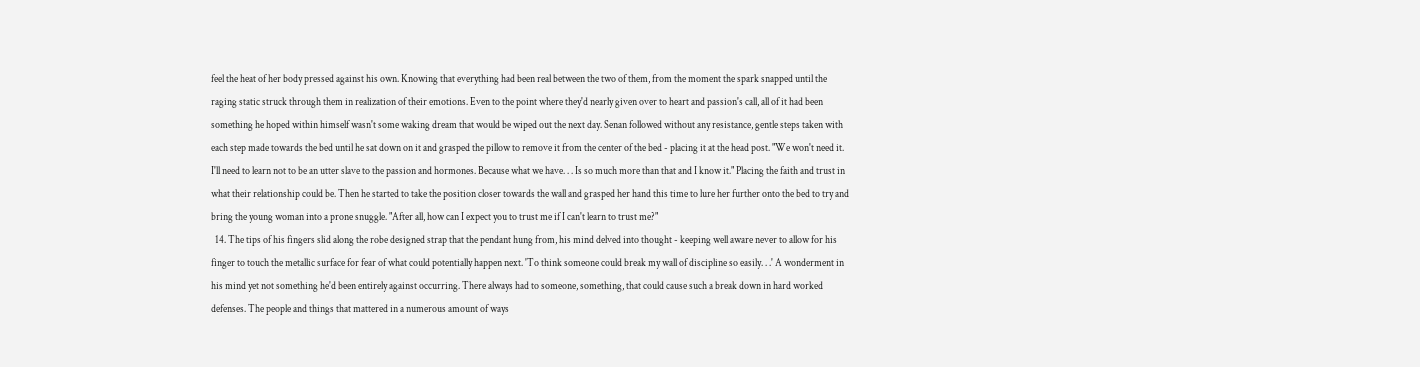feel the heat of her body pressed against his own. Knowing that everything had been real between the two of them, from the moment the spark snapped until the raging static struck through them in realization of their emotions. Even to the point where they'd nearly given over to heart and passion's call, all of it had been something he hoped within himself wasn't some waking dream that would be wiped out the next day. Senan followed without any resistance, gentle steps taken with each step made towards the bed until he sat down on it and grasped the pillow to remove it from the center of the bed - placing it at the head post. "We won't need it. I'll need to learn not to be an utter slave to the passion and hormones. Because what we have. . . Is so much more than that and I know it." Placing the faith and trust in what their relationship could be. Then he started to take the position closer towards the wall and grasped her hand this time to lure her further onto the bed to try and bring the young woman into a prone snuggle. "After all, how can I expect you to trust me if I can't learn to trust me?"
  14. The tips of his fingers slid along the robe designed strap that the pendant hung from, his mind delved into thought - keeping well aware never to allow for his finger to touch the metallic surface for fear of what could potentially happen next. 'To think someone could break my wall of discipline so easily. . .' A wonderment in his mind yet not something he'd been entirely against occurring. There always had to someone, something, that could cause such a break down in hard worked defenses. The people and things that mattered in a numerous amount of ways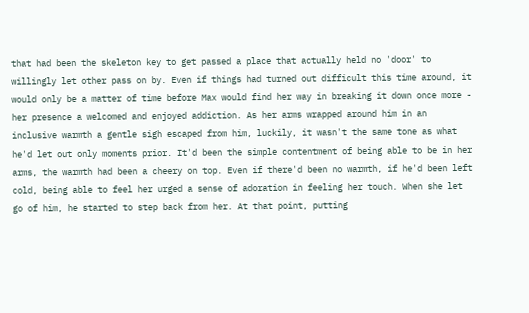that had been the skeleton key to get passed a place that actually held no 'door' to willingly let other pass on by. Even if things had turned out difficult this time around, it would only be a matter of time before Max would find her way in breaking it down once more - her presence a welcomed and enjoyed addiction. As her arms wrapped around him in an inclusive warmth a gentle sigh escaped from him, luckily, it wasn't the same tone as what he'd let out only moments prior. It'd been the simple contentment of being able to be in her arms, the warmth had been a cheery on top. Even if there'd been no warmth, if he'd been left cold, being able to feel her urged a sense of adoration in feeling her touch. When she let go of him, he started to step back from her. At that point, putting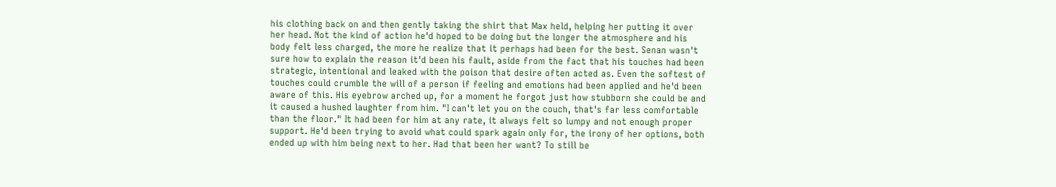his clothing back on and then gently taking the shirt that Max held, helping her putting it over her head. Not the kind of action he'd hoped to be doing but the longer the atmosphere and his body felt less charged, the more he realize that it perhaps had been for the best. Senan wasn't sure how to explain the reason it'd been his fault, aside from the fact that his touches had been strategic, intentional and leaked with the poison that desire often acted as. Even the softest of touches could crumble the will of a person if feeling and emotions had been applied and he'd been aware of this. His eyebrow arched up, for a moment he forgot just how stubborn she could be and it caused a hushed laughter from him. "I can't let you on the couch, that's far less comfortable than the floor." It had been for him at any rate, it always felt so lumpy and not enough proper support. He'd been trying to avoid what could spark again only for, the irony of her options, both ended up with him being next to her. Had that been her want? To still be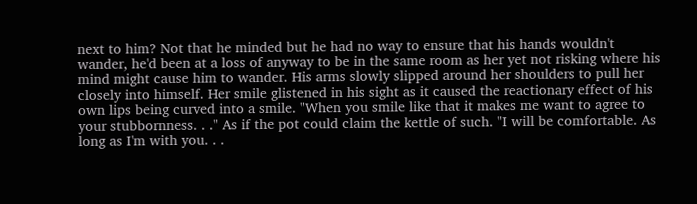next to him? Not that he minded but he had no way to ensure that his hands wouldn't wander, he'd been at a loss of anyway to be in the same room as her yet not risking where his mind might cause him to wander. His arms slowly slipped around her shoulders to pull her closely into himself. Her smile glistened in his sight as it caused the reactionary effect of his own lips being curved into a smile. "When you smile like that it makes me want to agree to your stubbornness. . ." As if the pot could claim the kettle of such. "I will be comfortable. As long as I'm with you. . .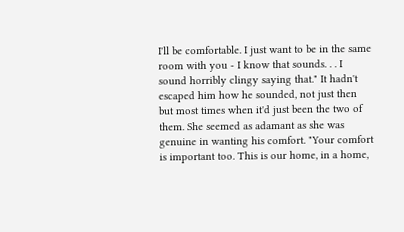I'll be comfortable. I just want to be in the same room with you - I know that sounds. . . I sound horribly clingy saying that." It hadn't escaped him how he sounded, not just then but most times when it'd just been the two of them. She seemed as adamant as she was genuine in wanting his comfort. "Your comfort is important too. This is our home, in a home,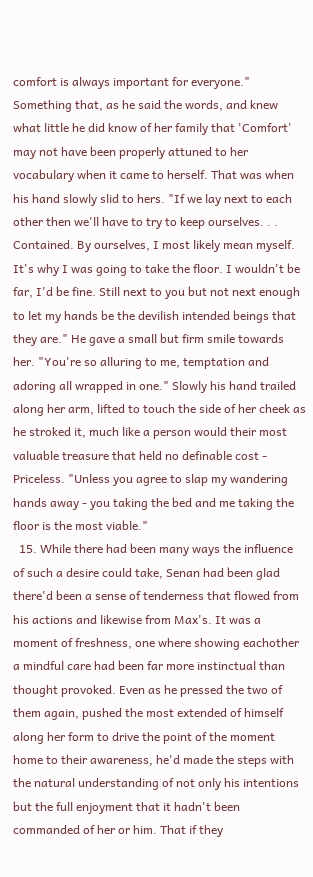comfort is always important for everyone." Something that, as he said the words, and knew what little he did know of her family that 'Comfort' may not have been properly attuned to her vocabulary when it came to herself. That was when his hand slowly slid to hers. "If we lay next to each other then we'll have to try to keep ourselves. . . Contained. By ourselves, I most likely mean myself. It's why I was going to take the floor. I wouldn't be far, I'd be fine. Still next to you but not next enough to let my hands be the devilish intended beings that they are." He gave a small but firm smile towards her. "You're so alluring to me, temptation and adoring all wrapped in one." Slowly his hand trailed along her arm, lifted to touch the side of her cheek as he stroked it, much like a person would their most valuable treasure that held no definable cost - Priceless. "Unless you agree to slap my wandering hands away - you taking the bed and me taking the floor is the most viable."
  15. While there had been many ways the influence of such a desire could take, Senan had been glad there'd been a sense of tenderness that flowed from his actions and likewise from Max's. It was a moment of freshness, one where showing eachother a mindful care had been far more instinctual than thought provoked. Even as he pressed the two of them again, pushed the most extended of himself along her form to drive the point of the moment home to their awareness, he'd made the steps with the natural understanding of not only his intentions but the full enjoyment that it hadn't been commanded of her or him. That if they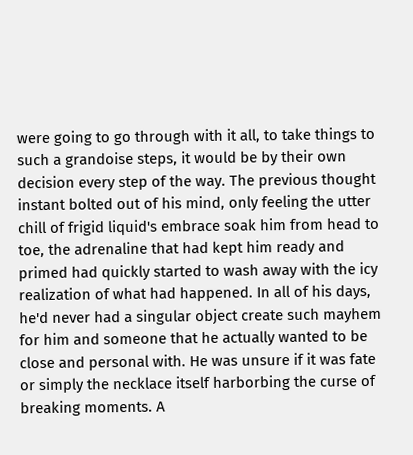were going to go through with it all, to take things to such a grandoise steps, it would be by their own decision every step of the way. The previous thought instant bolted out of his mind, only feeling the utter chill of frigid liquid's embrace soak him from head to toe, the adrenaline that had kept him ready and primed had quickly started to wash away with the icy realization of what had happened. In all of his days, he'd never had a singular object create such mayhem for him and someone that he actually wanted to be close and personal with. He was unsure if it was fate or simply the necklace itself harborbing the curse of breaking moments. A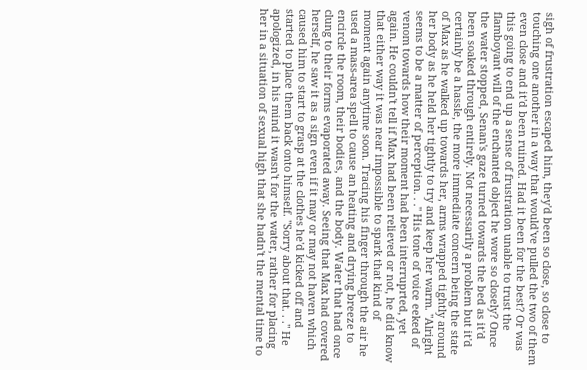sigh of frustration escaped him, they'd been so close, so close to touching one another in a way that would've pulled the two of them even close and it'd been ruined. Had it been for the best? Or was this going to end up a sense of frustration unable to trust the flamboyant will of the enchanted object he wore so closely? Once the water stopped, Senan's gaze turned towards the bed as it'd been soaked through entirely. Not necessarily a problem but it'd certainly be a hassle, the more immediate concern being the state of Max as he walked up towards her, arms wrapped tightly around her body as he held her tightly to try and keep her warm. "Alright seems to be a matter of perception. . ." His tone of voice eeked of venom towards how their moment had been interruprted, yet again. He couldn't tell if Max had been relieved or not, he did know that either way it was near impossible to spark that kind of moment again anytime soon. Tracing his finger through the air he used a mass-area spell to cause an heating and drying breeze to encircle the room, their bodies, and the body. Water that had once clung to their forms evaporated away. Seeing that Max had covered herself, he saw it as a sign even if it may or may not haven which caused him to start to grasp at the clothes he'd kicked off and started to place them back onto himself. "Sorry about that. . ." He apologized, in his mind it wasn't for the water, rather for placing her in a situation of sexual high that she hadn't the mental time to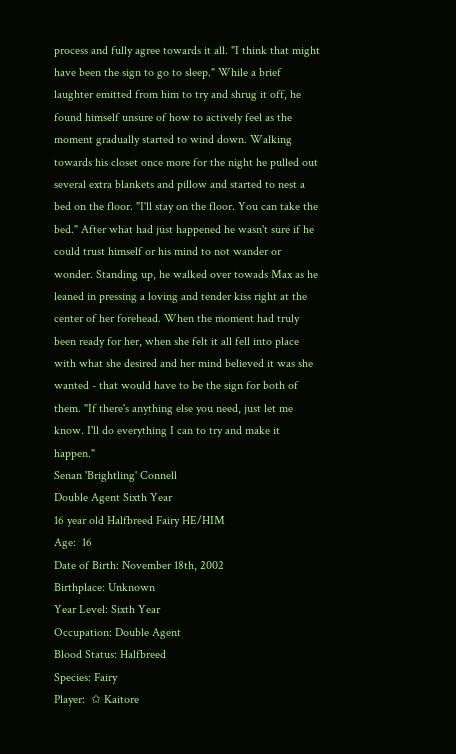process and fully agree towards it all. "I think that might have been the sign to go to sleep." While a brief laughter emitted from him to try and shrug it off, he found himself unsure of how to actively feel as the moment gradually started to wind down. Walking towards his closet once more for the night he pulled out several extra blankets and pillow and started to nest a bed on the floor. "I'll stay on the floor. You can take the bed." After what had just happened he wasn't sure if he could trust himself or his mind to not wander or wonder. Standing up, he walked over towads Max as he leaned in pressing a loving and tender kiss right at the center of her forehead. When the moment had truly been ready for her, when she felt it all fell into place with what she desired and her mind believed it was she wanted - that would have to be the sign for both of them. "If there's anything else you need, just let me know. I'll do everything I can to try and make it happen."
Senan 'Brightling' Connell
Double Agent Sixth Year
16 year old Halfbreed Fairy HE/HIM
Age:  16
Date of Birth: November 18th, 2002
Birthplace: Unknown
Year Level: Sixth Year
Occupation: Double Agent
Blood Status: Halfbreed
Species: Fairy
Player:  ✩ Kaitore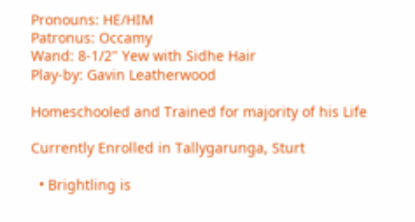Pronouns: HE/HIM
Patronus: Occamy
Wand: 8-1/2" Yew with Sidhe Hair
Play-by: Gavin Leatherwood

Homeschooled and Trained for majority of his Life

Currently Enrolled in Tallygarunga, Sturt

  • Brightling is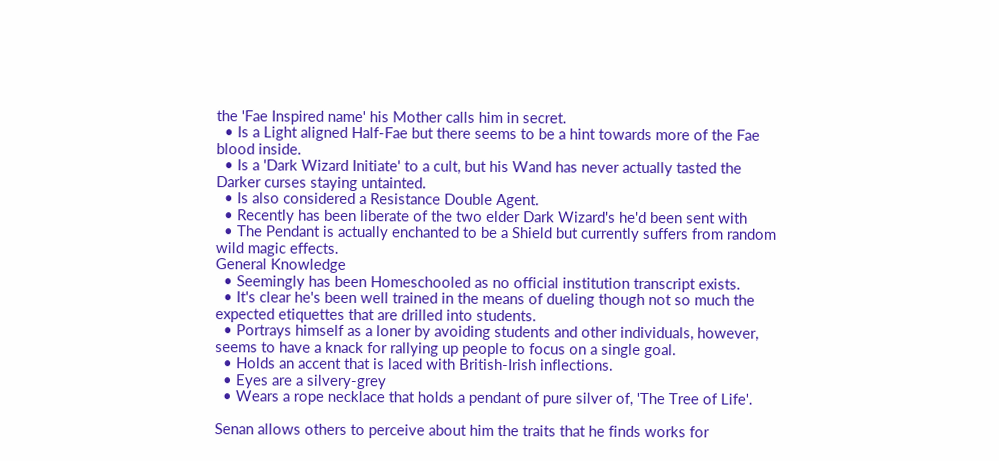the 'Fae Inspired name' his Mother calls him in secret.
  • Is a Light aligned Half-Fae but there seems to be a hint towards more of the Fae blood inside.
  • Is a 'Dark Wizard Initiate' to a cult, but his Wand has never actually tasted the Darker curses staying untainted.
  • Is also considered a Resistance Double Agent.
  • Recently has been liberate of the two elder Dark Wizard's he'd been sent with
  • The Pendant is actually enchanted to be a Shield but currently suffers from random wild magic effects.
General Knowledge
  • Seemingly has been Homeschooled as no official institution transcript exists.
  • It's clear he's been well trained in the means of dueling though not so much the expected etiquettes that are drilled into students.
  • Portrays himself as a loner by avoiding students and other individuals, however, seems to have a knack for rallying up people to focus on a single goal.
  • Holds an accent that is laced with British-Irish inflections.
  • Eyes are a silvery-grey
  • Wears a rope necklace that holds a pendant of pure silver of, 'The Tree of Life'.

Senan allows others to perceive about him the traits that he finds works for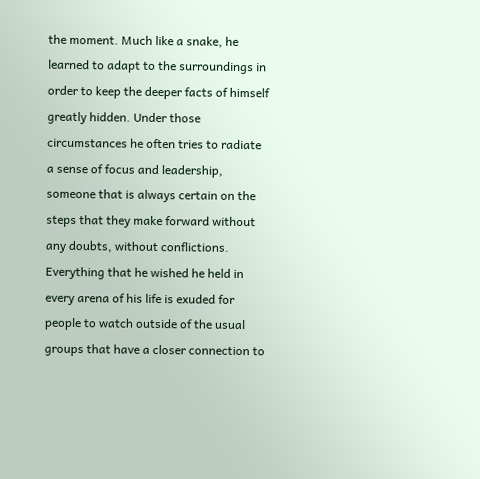the moment. Much like a snake, he learned to adapt to the surroundings in order to keep the deeper facts of himself greatly hidden. Under those circumstances he often tries to radiate a sense of focus and leadership, someone that is always certain on the steps that they make forward without any doubts, without conflictions. Everything that he wished he held in every arena of his life is exuded for people to watch outside of the usual groups that have a closer connection to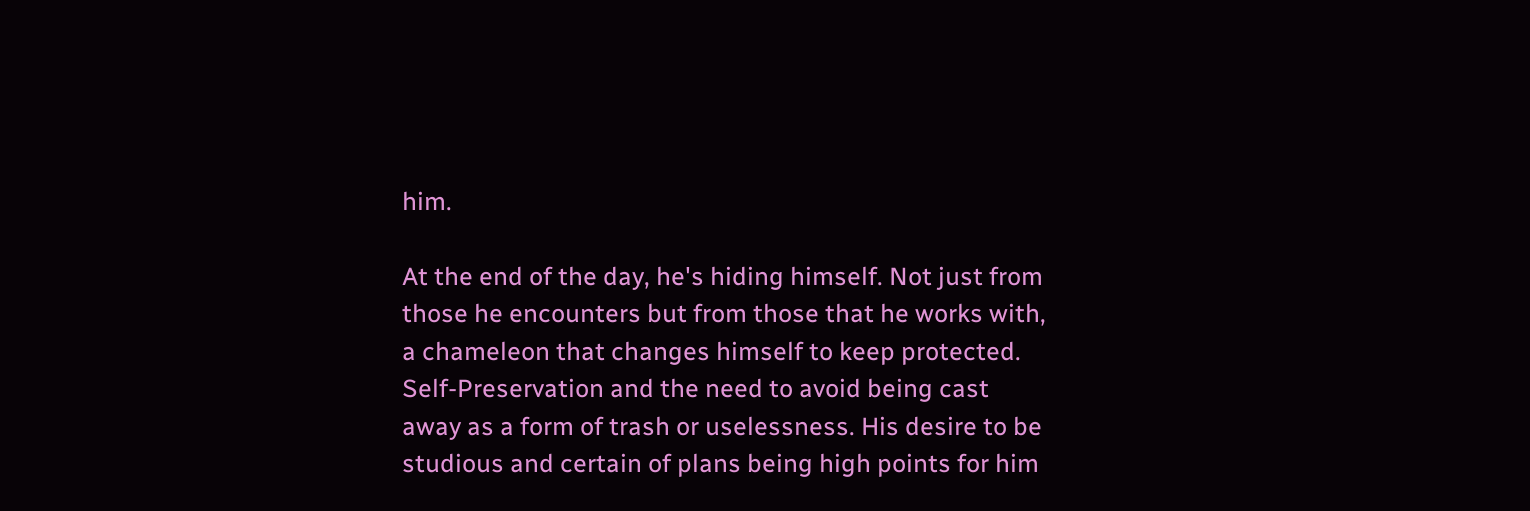him.

At the end of the day, he's hiding himself. Not just from those he encounters but from those that he works with, a chameleon that changes himself to keep protected. Self-Preservation and the need to avoid being cast away as a form of trash or uselessness. His desire to be studious and certain of plans being high points for him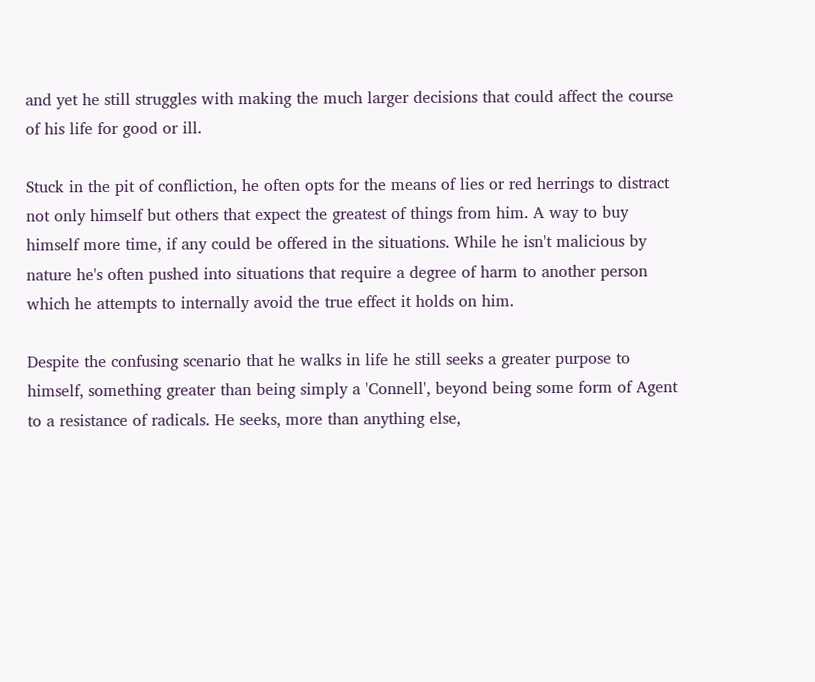and yet he still struggles with making the much larger decisions that could affect the course of his life for good or ill.

Stuck in the pit of confliction, he often opts for the means of lies or red herrings to distract not only himself but others that expect the greatest of things from him. A way to buy himself more time, if any could be offered in the situations. While he isn't malicious by nature he's often pushed into situations that require a degree of harm to another person which he attempts to internally avoid the true effect it holds on him.

Despite the confusing scenario that he walks in life he still seeks a greater purpose to himself, something greater than being simply a 'Connell', beyond being some form of Agent to a resistance of radicals. He seeks, more than anything else,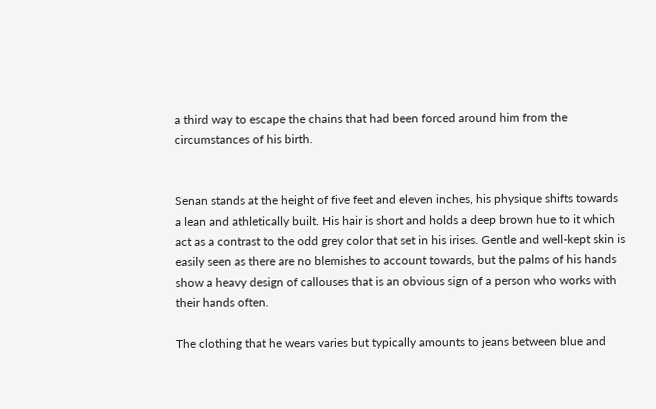a third way to escape the chains that had been forced around him from the circumstances of his birth.


Senan stands at the height of five feet and eleven inches, his physique shifts towards a lean and athletically built. His hair is short and holds a deep brown hue to it which act as a contrast to the odd grey color that set in his irises. Gentle and well-kept skin is easily seen as there are no blemishes to account towards, but the palms of his hands show a heavy design of callouses that is an obvious sign of a person who works with their hands often.

The clothing that he wears varies but typically amounts to jeans between blue and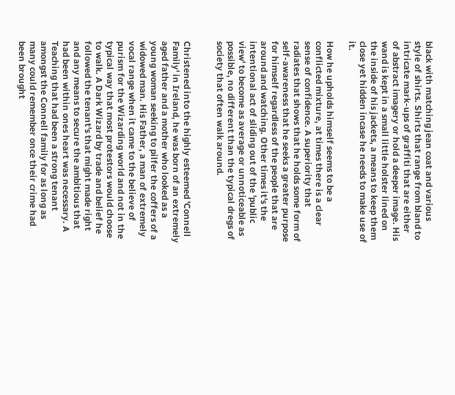black with matching jean coat and various style of shirts. Shirts that range from bland to intricate mark-ups of graffiti that are either of abstract imagery or hold a deeper image. His wand is kept in a small little holster lined on the inside of his jackets, a means to keep them close yet hidden incase he needs to make use of it.

How he upholds himself seems to be a conflicted mixture, at times there is a clear sense of confidence. A superiority that radiates that shows that he holds some form of self-awareness that he seeks a greater purpose for himself regardless of the people that are around and watching. Other times it's the intentional act of sliding out of the 'public view' to become as average or unnoticeable as possible, no different than the typical dregs of society that often walk around.


Christened into the highly esteemed 'Connell Family' in Ireland, he was born of an extremely aged father and a mother who looked as a young woman seeking to pilfer the coffers of a widowed man. His Father, a man of extremely vocal range when it came to the believe of purism for the Wizarding world and not in the typical way that most protestors would choose to walk. A Dark Wizard by trade and belief he followed the tenant's that might made right and any means to secure the ambitious that had been within ones heart was necessary. A Teaching that had been a strong tenant amongst the Connell family for as long as many could remember once their crime had been brought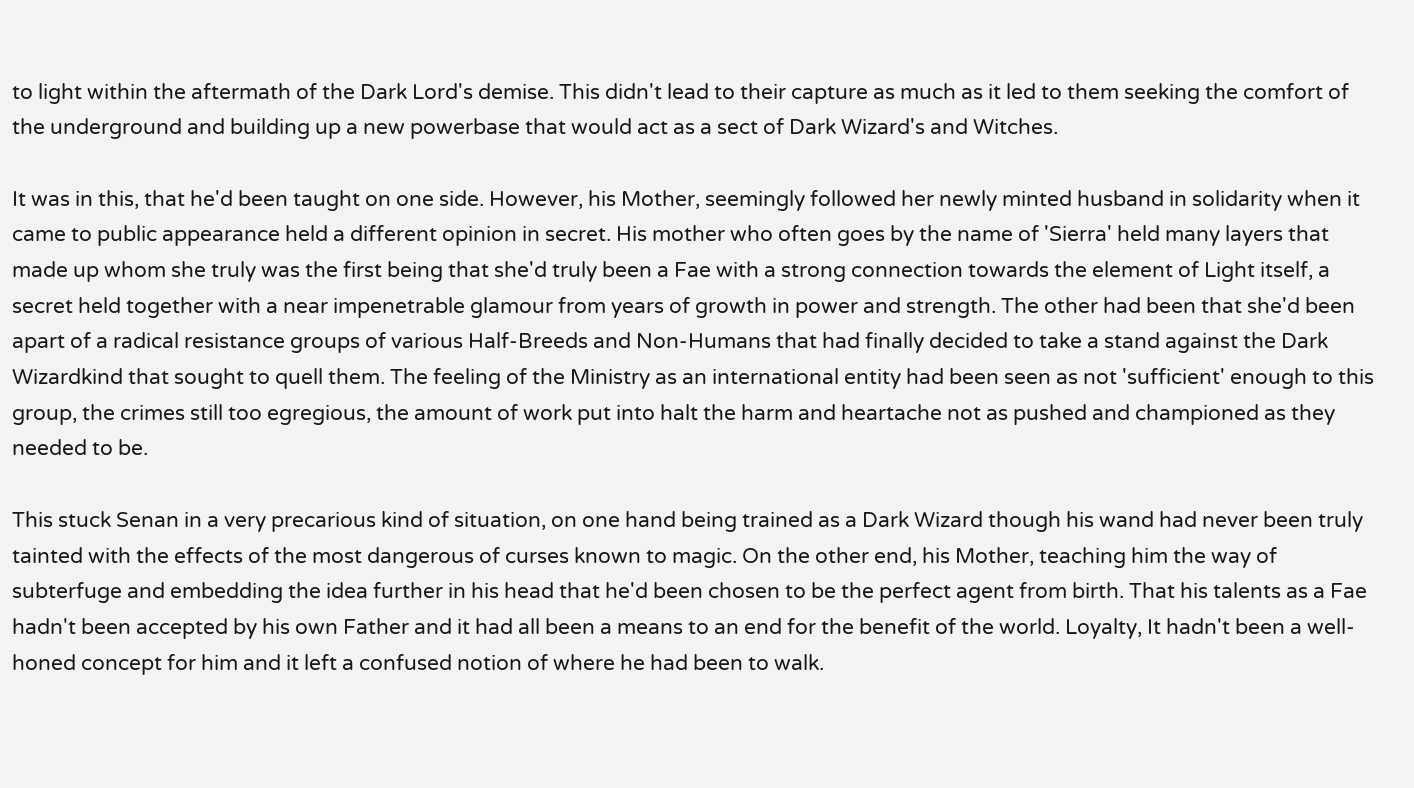to light within the aftermath of the Dark Lord's demise. This didn't lead to their capture as much as it led to them seeking the comfort of the underground and building up a new powerbase that would act as a sect of Dark Wizard's and Witches.

It was in this, that he'd been taught on one side. However, his Mother, seemingly followed her newly minted husband in solidarity when it came to public appearance held a different opinion in secret. His mother who often goes by the name of 'Sierra' held many layers that made up whom she truly was the first being that she'd truly been a Fae with a strong connection towards the element of Light itself, a secret held together with a near impenetrable glamour from years of growth in power and strength. The other had been that she'd been apart of a radical resistance groups of various Half-Breeds and Non-Humans that had finally decided to take a stand against the Dark Wizardkind that sought to quell them. The feeling of the Ministry as an international entity had been seen as not 'sufficient' enough to this group, the crimes still too egregious, the amount of work put into halt the harm and heartache not as pushed and championed as they needed to be.

This stuck Senan in a very precarious kind of situation, on one hand being trained as a Dark Wizard though his wand had never been truly tainted with the effects of the most dangerous of curses known to magic. On the other end, his Mother, teaching him the way of subterfuge and embedding the idea further in his head that he'd been chosen to be the perfect agent from birth. That his talents as a Fae hadn't been accepted by his own Father and it had all been a means to an end for the benefit of the world. Loyalty, It hadn't been a well-honed concept for him and it left a confused notion of where he had been to walk.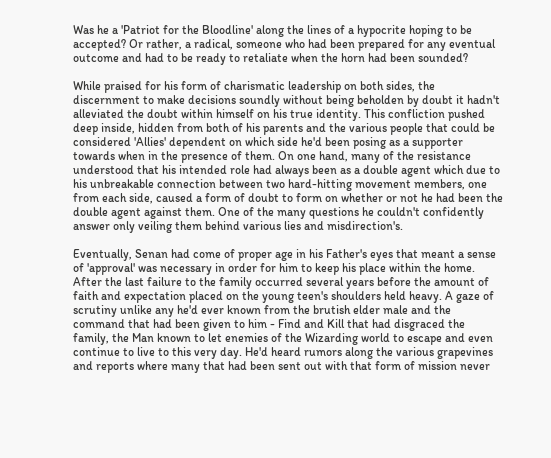Was he a 'Patriot for the Bloodline' along the lines of a hypocrite hoping to be accepted? Or rather, a radical, someone who had been prepared for any eventual outcome and had to be ready to retaliate when the horn had been sounded?

While praised for his form of charismatic leadership on both sides, the discernment to make decisions soundly without being beholden by doubt it hadn't alleviated the doubt within himself on his true identity. This confliction pushed deep inside, hidden from both of his parents and the various people that could be considered 'Allies' dependent on which side he'd been posing as a supporter towards when in the presence of them. On one hand, many of the resistance understood that his intended role had always been as a double agent which due to his unbreakable connection between two hard-hitting movement members, one from each side, caused a form of doubt to form on whether or not he had been the double agent against them. One of the many questions he couldn't confidently answer only veiling them behind various lies and misdirection's.

Eventually, Senan had come of proper age in his Father's eyes that meant a sense of 'approval' was necessary in order for him to keep his place within the home. After the last failure to the family occurred several years before the amount of faith and expectation placed on the young teen's shoulders held heavy. A gaze of scrutiny unlike any he'd ever known from the brutish elder male and the command that had been given to him - Find and Kill that had disgraced the family, the Man known to let enemies of the Wizarding world to escape and even continue to live to this very day. He'd heard rumors along the various grapevines and reports where many that had been sent out with that form of mission never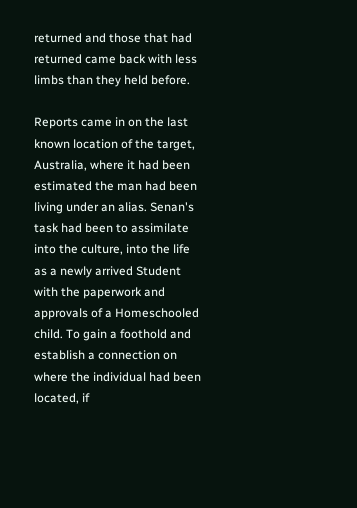returned and those that had returned came back with less limbs than they held before.

Reports came in on the last known location of the target, Australia, where it had been estimated the man had been living under an alias. Senan's task had been to assimilate into the culture, into the life as a newly arrived Student with the paperwork and approvals of a Homeschooled child. To gain a foothold and establish a connection on where the individual had been located, if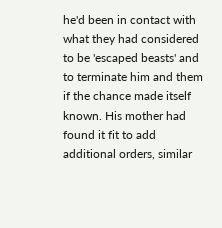he'd been in contact with what they had considered to be 'escaped beasts' and to terminate him and them if the chance made itself known. His mother had found it fit to add additional orders, similar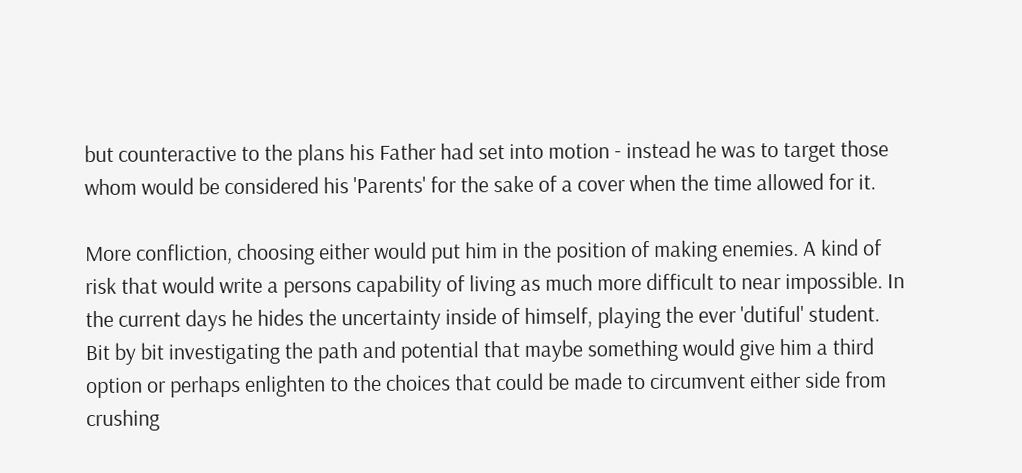but counteractive to the plans his Father had set into motion - instead he was to target those whom would be considered his 'Parents' for the sake of a cover when the time allowed for it.

More confliction, choosing either would put him in the position of making enemies. A kind of risk that would write a persons capability of living as much more difficult to near impossible. In the current days he hides the uncertainty inside of himself, playing the ever 'dutiful' student. Bit by bit investigating the path and potential that maybe something would give him a third option or perhaps enlighten to the choices that could be made to circumvent either side from crushing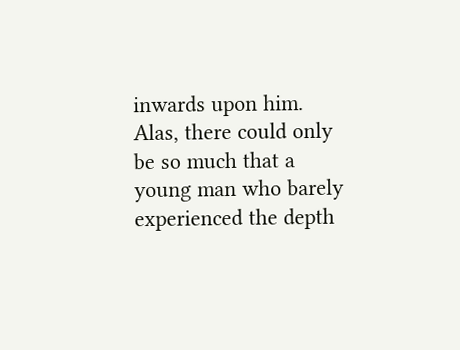inwards upon him. Alas, there could only be so much that a young man who barely experienced the depth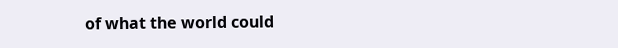of what the world could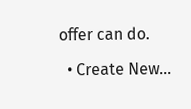offer can do.

  • Create New...